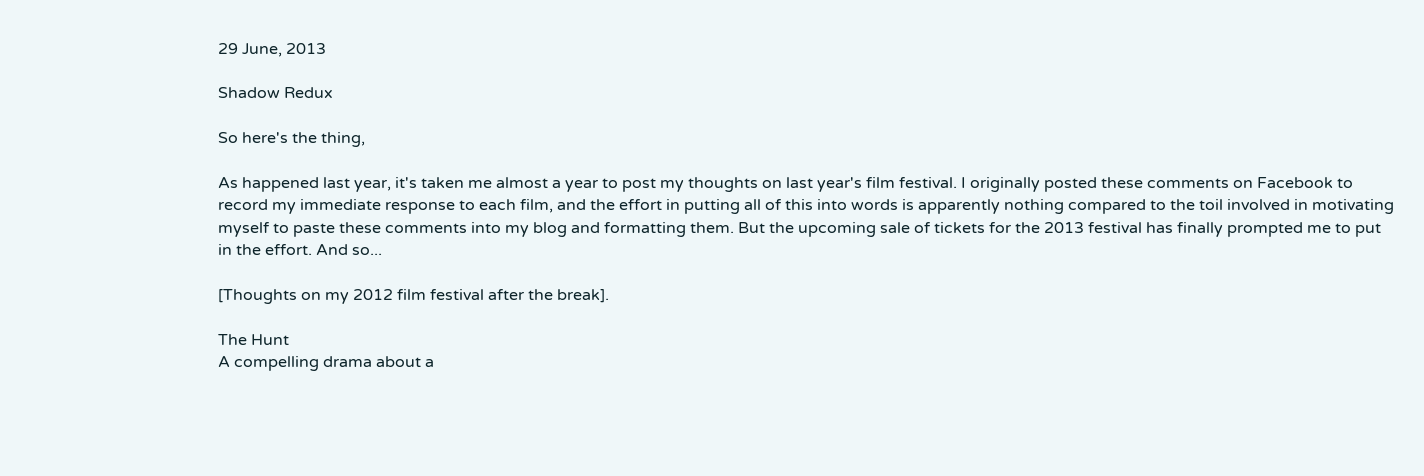29 June, 2013

Shadow Redux

So here's the thing,

As happened last year, it's taken me almost a year to post my thoughts on last year's film festival. I originally posted these comments on Facebook to record my immediate response to each film, and the effort in putting all of this into words is apparently nothing compared to the toil involved in motivating myself to paste these comments into my blog and formatting them. But the upcoming sale of tickets for the 2013 festival has finally prompted me to put in the effort. And so...

[Thoughts on my 2012 film festival after the break].

The Hunt
A compelling drama about a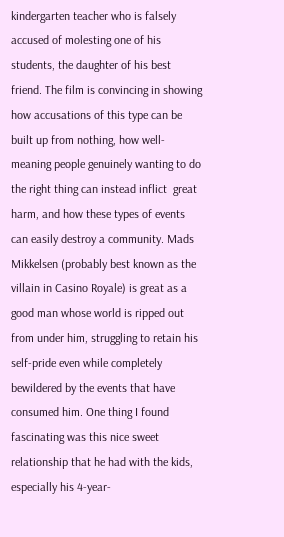kindergarten teacher who is falsely accused of molesting one of his students, the daughter of his best friend. The film is convincing in showing how accusations of this type can be built up from nothing, how well-meaning people genuinely wanting to do the right thing can instead inflict  great harm, and how these types of events can easily destroy a community. Mads Mikkelsen (probably best known as the villain in Casino Royale) is great as a good man whose world is ripped out from under him, struggling to retain his self-pride even while completely bewildered by the events that have consumed him. One thing I found fascinating was this nice sweet relationship that he had with the kids, especially his 4-year-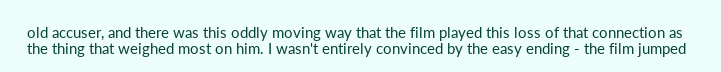old accuser, and there was this oddly moving way that the film played this loss of that connection as the thing that weighed most on him. I wasn't entirely convinced by the easy ending - the film jumped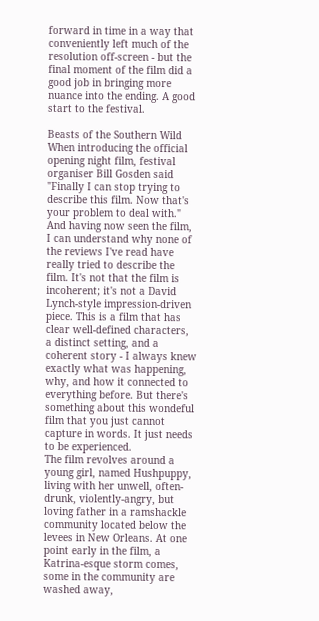forward in time in a way that conveniently left much of the resolution off-screen - but the final moment of the film did a good job in bringing more nuance into the ending. A good start to the festival.

Beasts of the Southern Wild
When introducing the official opening night film, festival organiser Bill Gosden said "Finally I can stop trying to describe this film. Now that's your problem to deal with." And having now seen the film, I can understand why none of the reviews I've read have really tried to describe the film. It's not that the film is incoherent; it's not a David Lynch-style impression-driven piece. This is a film that has clear well-defined characters, a distinct setting, and a coherent story - I always knew exactly what was happening, why, and how it connected to everything before. But there's something about this wondeful film that you just cannot capture in words. It just needs to be experienced.
The film revolves around a young girl, named Hushpuppy, living with her unwell, often-drunk, violently-angry, but loving father in a ramshackle community located below the levees in New Orleans. At one point early in the film, a Katrina-esque storm comes, some in the community are washed away,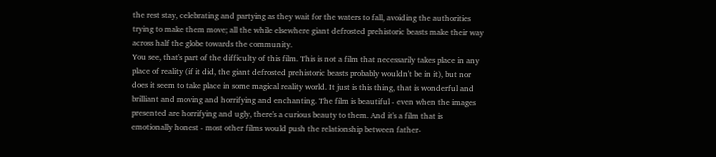the rest stay, celebrating and partying as they wait for the waters to fall, avoiding the authorities trying to make them move; all the while elsewhere giant defrosted prehistoric beasts make their way across half the globe towards the community.
You see, that's part of the difficulty of this film. This is not a film that necessarily takes place in any place of reality (if it did, the giant defrosted prehistoric beasts probably wouldn't be in it), but nor does it seem to take place in some magical reality world. It just is this thing, that is wonderful and brilliant and moving and horrifying and enchanting. The film is beautiful - even when the images presented are horrifying and ugly, there's a curious beauty to them. And it's a film that is emotionally honest - most other films would push the relationship between father-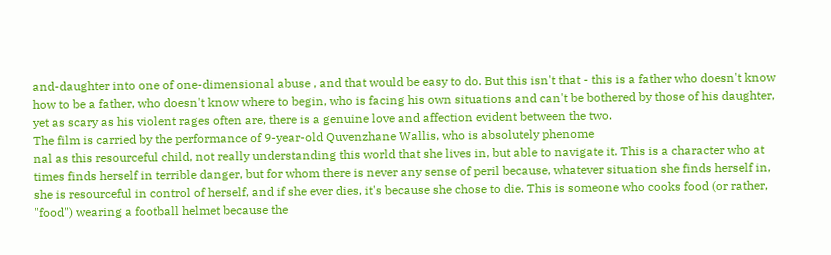and-daughter into one of one-dimensional abuse , and that would be easy to do. But this isn't that - this is a father who doesn't know how to be a father, who doesn't know where to begin, who is facing his own situations and can't be bothered by those of his daughter, yet as scary as his violent rages often are, there is a genuine love and affection evident between the two.
The film is carried by the performance of 9-year-old Quvenzhane Wallis, who is absolutely phenome
nal as this resourceful child, not really understanding this world that she lives in, but able to navigate it. This is a character who at times finds herself in terrible danger, but for whom there is never any sense of peril because, whatever situation she finds herself in, she is resourceful in control of herself, and if she ever dies, it's because she chose to die. This is someone who cooks food (or rather, "food") wearing a football helmet because the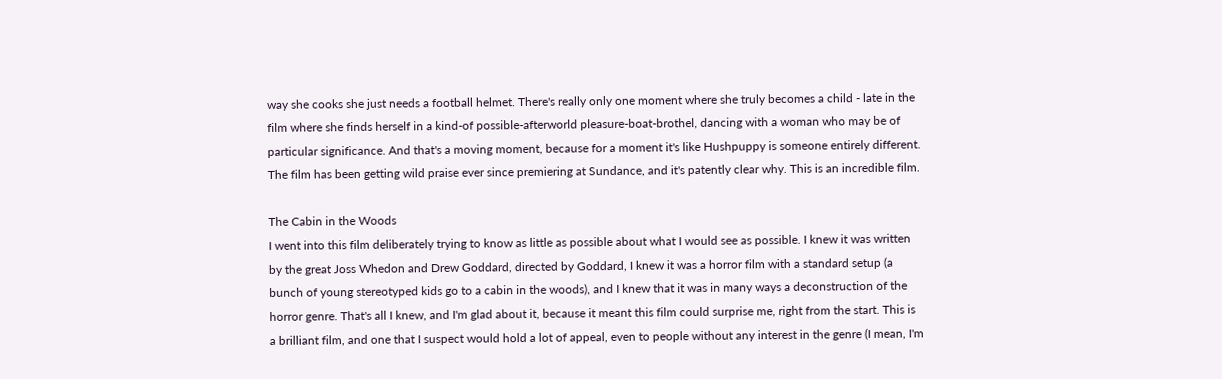way she cooks she just needs a football helmet. There's really only one moment where she truly becomes a child - late in the film where she finds herself in a kind-of possible-afterworld pleasure-boat-brothel, dancing with a woman who may be of particular significance. And that's a moving moment, because for a moment it's like Hushpuppy is someone entirely different.
The film has been getting wild praise ever since premiering at Sundance, and it's patently clear why. This is an incredible film.

The Cabin in the Woods
I went into this film deliberately trying to know as little as possible about what I would see as possible. I knew it was written by the great Joss Whedon and Drew Goddard, directed by Goddard, I knew it was a horror film with a standard setup (a bunch of young stereotyped kids go to a cabin in the woods), and I knew that it was in many ways a deconstruction of the horror genre. That's all I knew, and I'm glad about it, because it meant this film could surprise me, right from the start. This is a brilliant film, and one that I suspect would hold a lot of appeal, even to people without any interest in the genre (I mean, I'm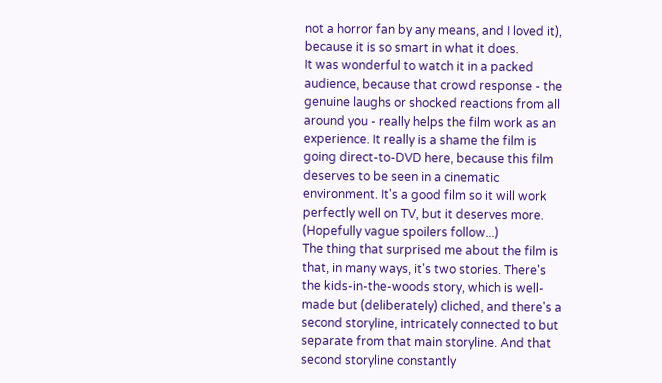not a horror fan by any means, and I loved it), because it is so smart in what it does.
It was wonderful to watch it in a packed audience, because that crowd response - the genuine laughs or shocked reactions from all around you - really helps the film work as an experience. It really is a shame the film is going direct-to-DVD here, because this film deserves to be seen in a cinematic environment. It's a good film so it will work perfectly well on TV, but it deserves more.
(Hopefully vague spoilers follow...)
The thing that surprised me about the film is that, in many ways, it's two stories. There's the kids-in-the-woods story, which is well-made but (deliberately) cliched, and there's a second storyline, intricately connected to but separate from that main storyline. And that second storyline constantly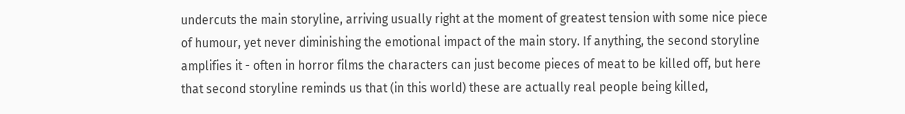undercuts the main storyline, arriving usually right at the moment of greatest tension with some nice piece of humour, yet never diminishing the emotional impact of the main story. If anything, the second storyline amplifies it - often in horror films the characters can just become pieces of meat to be killed off, but here that second storyline reminds us that (in this world) these are actually real people being killed,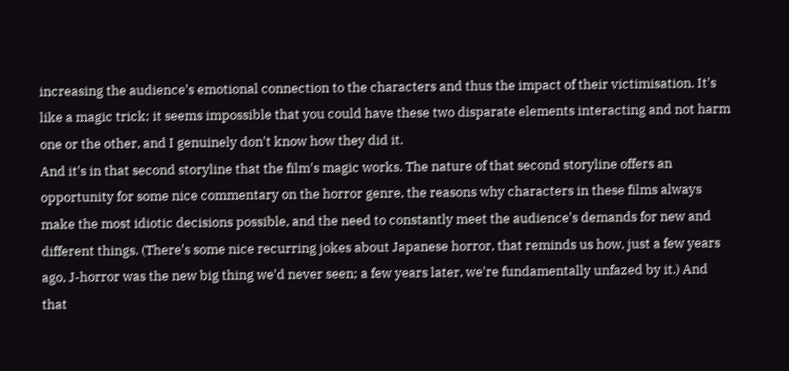increasing the audience's emotional connection to the characters and thus the impact of their victimisation. It's like a magic trick; it seems impossible that you could have these two disparate elements interacting and not harm one or the other, and I genuinely don't know how they did it.
And it's in that second storyline that the film's magic works. The nature of that second storyline offers an opportunity for some nice commentary on the horror genre, the reasons why characters in these films always make the most idiotic decisions possible, and the need to constantly meet the audience's demands for new and different things. (There's some nice recurring jokes about Japanese horror, that reminds us how, just a few years ago, J-horror was the new big thing we'd never seen; a few years later, we're fundamentally unfazed by it.) And that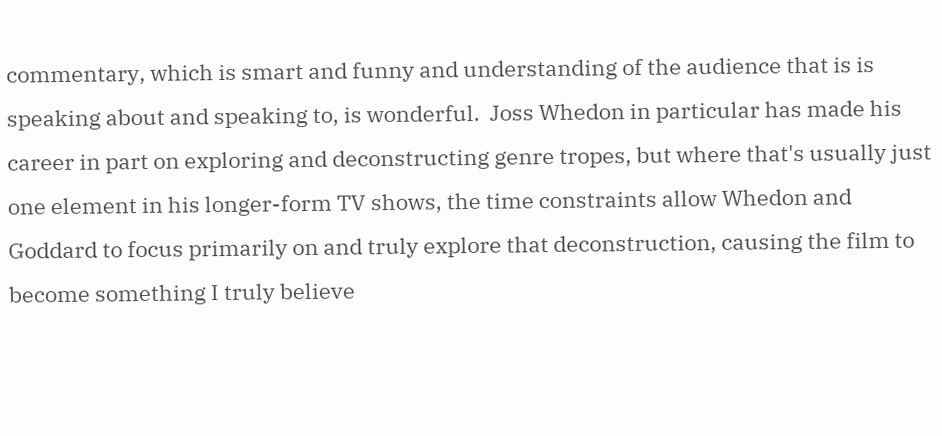commentary, which is smart and funny and understanding of the audience that is is speaking about and speaking to, is wonderful.  Joss Whedon in particular has made his career in part on exploring and deconstructing genre tropes, but where that's usually just one element in his longer-form TV shows, the time constraints allow Whedon and Goddard to focus primarily on and truly explore that deconstruction, causing the film to become something I truly believe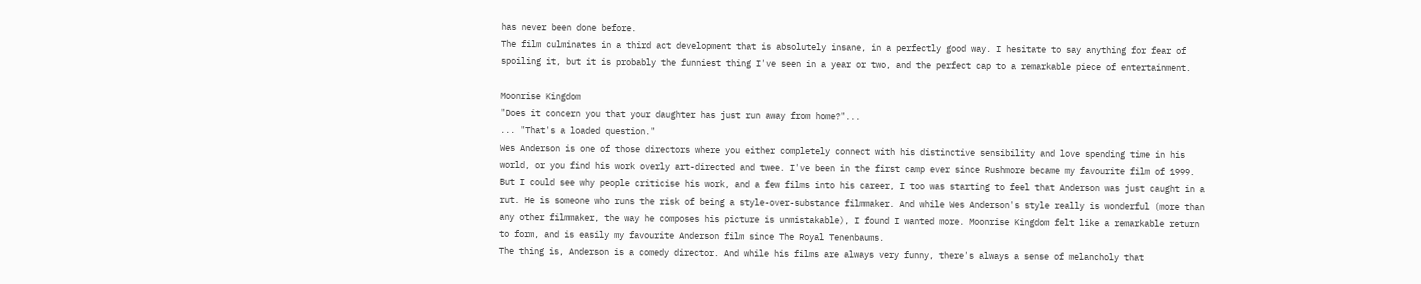has never been done before.
The film culminates in a third act development that is absolutely insane, in a perfectly good way. I hesitate to say anything for fear of spoiling it, but it is probably the funniest thing I've seen in a year or two, and the perfect cap to a remarkable piece of entertainment.

Moonrise Kingdom
"Does it concern you that your daughter has just run away from home?"...
... "That's a loaded question."
Wes Anderson is one of those directors where you either completely connect with his distinctive sensibility and love spending time in his world, or you find his work overly art-directed and twee. I've been in the first camp ever since Rushmore became my favourite film of 1999. But I could see why people criticise his work, and a few films into his career, I too was starting to feel that Anderson was just caught in a rut. He is someone who runs the risk of being a style-over-substance filmmaker. And while Wes Anderson's style really is wonderful (more than any other filmmaker, the way he composes his picture is unmistakable), I found I wanted more. Moonrise Kingdom felt like a remarkable return to form, and is easily my favourite Anderson film since The Royal Tenenbaums.
The thing is, Anderson is a comedy director. And while his films are always very funny, there's always a sense of melancholy that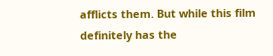afflicts them. But while this film definitely has the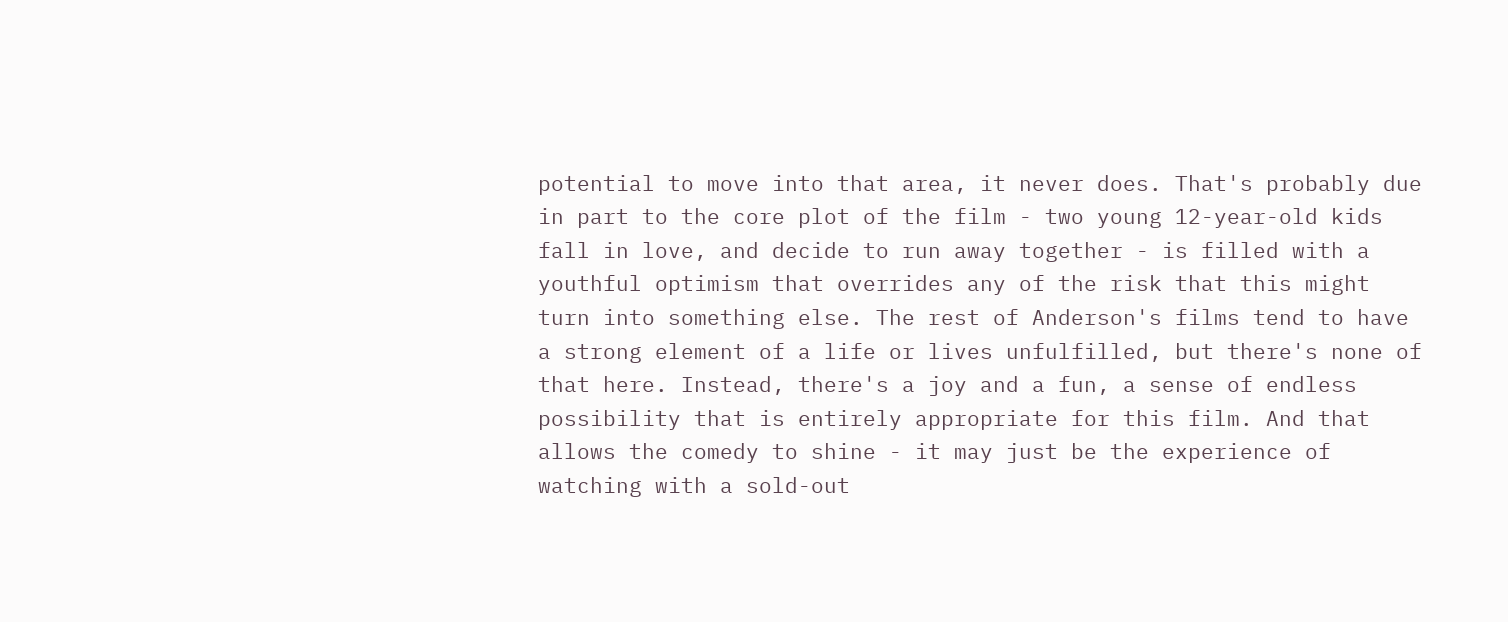potential to move into that area, it never does. That's probably due in part to the core plot of the film - two young 12-year-old kids fall in love, and decide to run away together - is filled with a youthful optimism that overrides any of the risk that this might turn into something else. The rest of Anderson's films tend to have a strong element of a life or lives unfulfilled, but there's none of that here. Instead, there's a joy and a fun, a sense of endless possibility that is entirely appropriate for this film. And that allows the comedy to shine - it may just be the experience of watching with a sold-out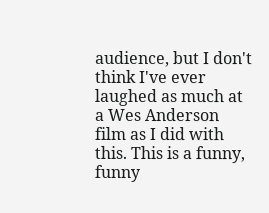audience, but I don't think I've ever laughed as much at a Wes Anderson film as I did with this. This is a funny, funny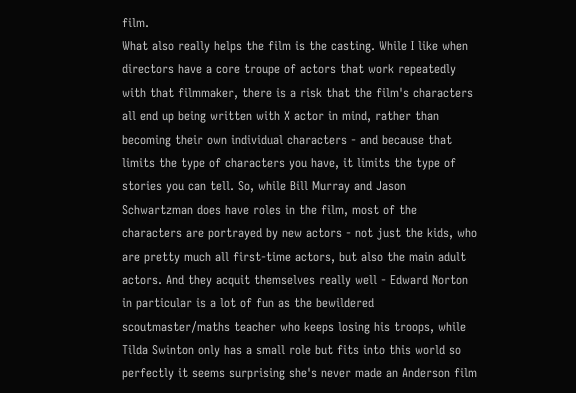film.
What also really helps the film is the casting. While I like when directors have a core troupe of actors that work repeatedly with that filmmaker, there is a risk that the film's characters all end up being written with X actor in mind, rather than becoming their own individual characters - and because that limits the type of characters you have, it limits the type of stories you can tell. So, while Bill Murray and Jason Schwartzman does have roles in the film, most of the characters are portrayed by new actors - not just the kids, who are pretty much all first-time actors, but also the main adult actors. And they acquit themselves really well - Edward Norton in particular is a lot of fun as the bewildered scoutmaster/maths teacher who keeps losing his troops, while Tilda Swinton only has a small role but fits into this world so perfectly it seems surprising she's never made an Anderson film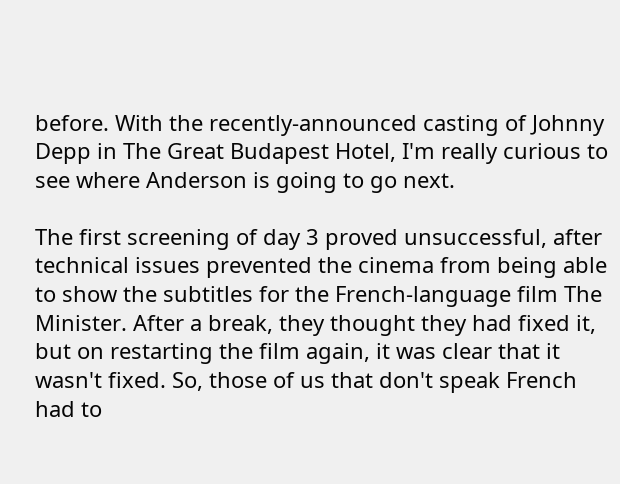before. With the recently-announced casting of Johnny Depp in The Great Budapest Hotel, I'm really curious to see where Anderson is going to go next.

The first screening of day 3 proved unsuccessful, after technical issues prevented the cinema from being able to show the subtitles for the French-language film The Minister. After a break, they thought they had fixed it, but on restarting the film again, it was clear that it wasn't fixed. So, those of us that don't speak French had to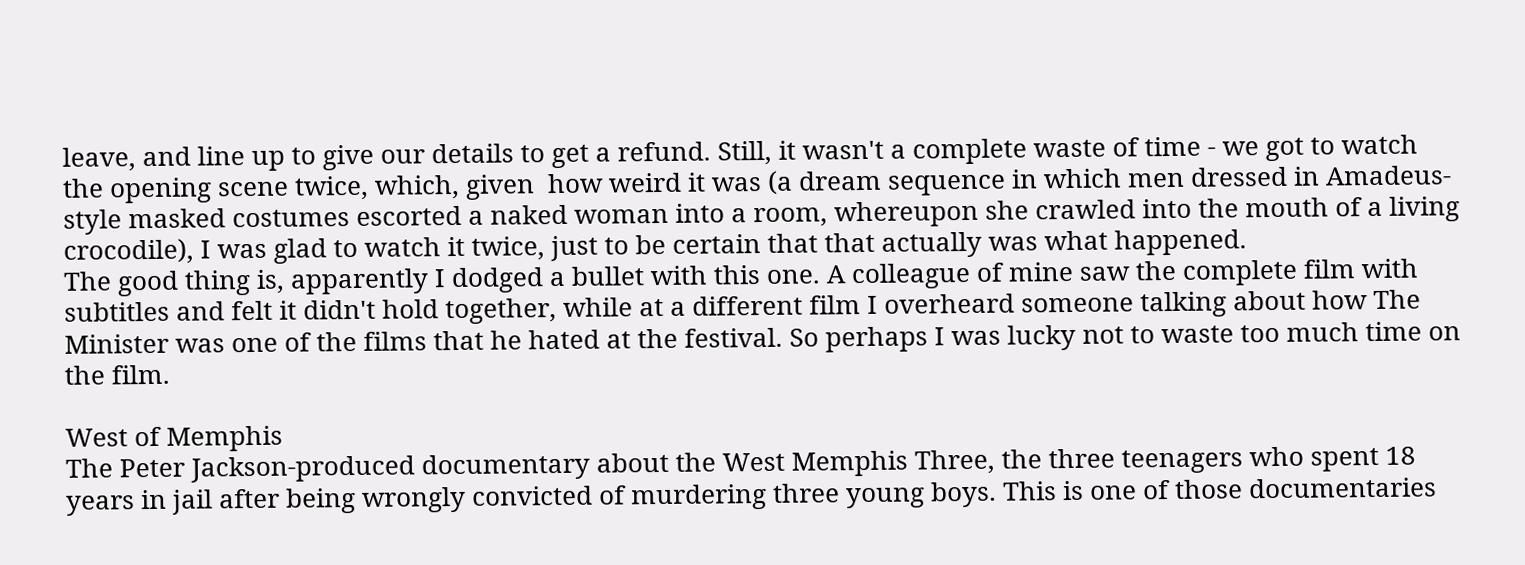leave, and line up to give our details to get a refund. Still, it wasn't a complete waste of time - we got to watch the opening scene twice, which, given  how weird it was (a dream sequence in which men dressed in Amadeus-style masked costumes escorted a naked woman into a room, whereupon she crawled into the mouth of a living crocodile), I was glad to watch it twice, just to be certain that that actually was what happened.
The good thing is, apparently I dodged a bullet with this one. A colleague of mine saw the complete film with subtitles and felt it didn't hold together, while at a different film I overheard someone talking about how The Minister was one of the films that he hated at the festival. So perhaps I was lucky not to waste too much time on the film.

West of Memphis
The Peter Jackson-produced documentary about the West Memphis Three, the three teenagers who spent 18 years in jail after being wrongly convicted of murdering three young boys. This is one of those documentaries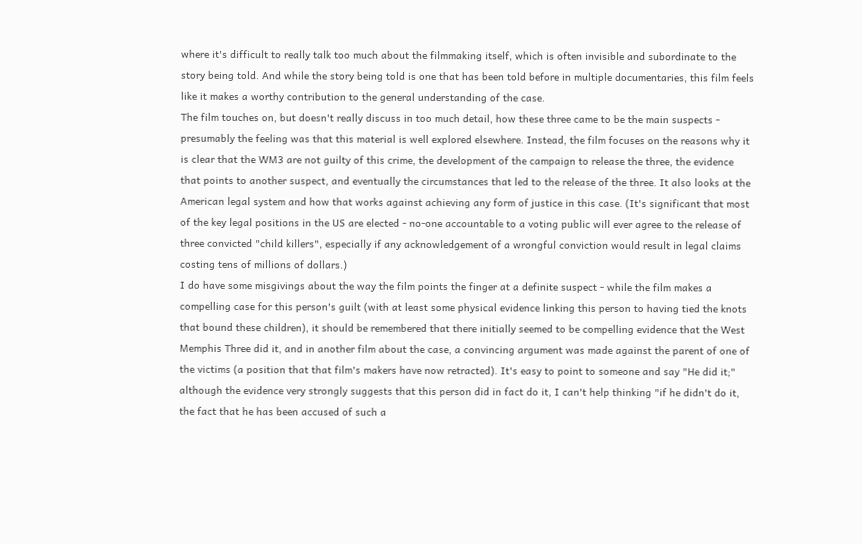where it's difficult to really talk too much about the filmmaking itself, which is often invisible and subordinate to the story being told. And while the story being told is one that has been told before in multiple documentaries, this film feels like it makes a worthy contribution to the general understanding of the case.
The film touches on, but doesn't really discuss in too much detail, how these three came to be the main suspects - presumably the feeling was that this material is well explored elsewhere. Instead, the film focuses on the reasons why it is clear that the WM3 are not guilty of this crime, the development of the campaign to release the three, the evidence that points to another suspect, and eventually the circumstances that led to the release of the three. It also looks at the American legal system and how that works against achieving any form of justice in this case. (It's significant that most of the key legal positions in the US are elected - no-one accountable to a voting public will ever agree to the release of three convicted "child killers", especially if any acknowledgement of a wrongful conviction would result in legal claims costing tens of millions of dollars.)
I do have some misgivings about the way the film points the finger at a definite suspect - while the film makes a compelling case for this person's guilt (with at least some physical evidence linking this person to having tied the knots that bound these children), it should be remembered that there initially seemed to be compelling evidence that the West Memphis Three did it, and in another film about the case, a convincing argument was made against the parent of one of the victims (a position that that film's makers have now retracted). It's easy to point to someone and say "He did it;" although the evidence very strongly suggests that this person did in fact do it, I can't help thinking "if he didn't do it, the fact that he has been accused of such a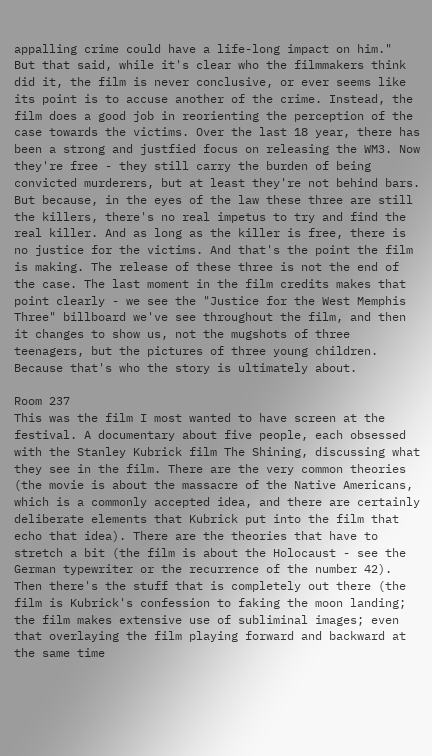appalling crime could have a life-long impact on him."
But that said, while it's clear who the filmmakers think did it, the film is never conclusive, or ever seems like its point is to accuse another of the crime. Instead, the film does a good job in reorienting the perception of the case towards the victims. Over the last 18 year, there has been a strong and justfied focus on releasing the WM3. Now they're free - they still carry the burden of being convicted murderers, but at least they're not behind bars. But because, in the eyes of the law these three are still the killers, there's no real impetus to try and find the real killer. And as long as the killer is free, there is no justice for the victims. And that's the point the film is making. The release of these three is not the end of the case. The last moment in the film credits makes that point clearly - we see the "Justice for the West Memphis Three" billboard we've see throughout the film, and then it changes to show us, not the mugshots of three teenagers, but the pictures of three young children. Because that's who the story is ultimately about.

Room 237
This was the film I most wanted to have screen at the festival. A documentary about five people, each obsessed with the Stanley Kubrick film The Shining, discussing what they see in the film. There are the very common theories (the movie is about the massacre of the Native Americans, which is a commonly accepted idea, and there are certainly deliberate elements that Kubrick put into the film that echo that idea). There are the theories that have to stretch a bit (the film is about the Holocaust - see the German typewriter or the recurrence of the number 42). Then there's the stuff that is completely out there (the film is Kubrick's confession to faking the moon landing; the film makes extensive use of subliminal images; even that overlaying the film playing forward and backward at the same time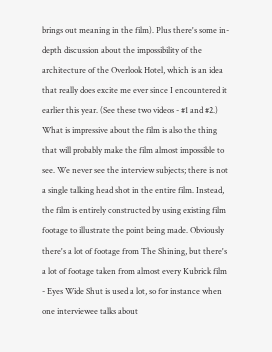brings out meaning in the film). Plus there's some in-depth discussion about the impossibility of the architecture of the Overlook Hotel, which is an idea that really does excite me ever since I encountered it earlier this year. (See these two videos - #1 and #2.)
What is impressive about the film is also the thing that will probably make the film almost impossible to see. We never see the interview subjects; there is not a single talking head shot in the entire film. Instead, the film is entirely constructed by using existing film footage to illustrate the point being made. Obviously there's a lot of footage from The Shining, but there's a lot of footage taken from almost every Kubrick film - Eyes Wide Shut is used a lot, so for instance when one interviewee talks about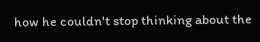how he couldn't stop thinking about the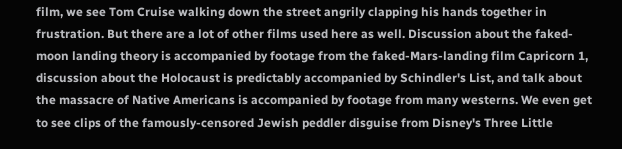film, we see Tom Cruise walking down the street angrily clapping his hands together in frustration. But there are a lot of other films used here as well. Discussion about the faked-moon landing theory is accompanied by footage from the faked-Mars-landing film Capricorn 1, discussion about the Holocaust is predictably accompanied by Schindler's List, and talk about the massacre of Native Americans is accompanied by footage from many westerns. We even get to see clips of the famously-censored Jewish peddler disguise from Disney's Three Little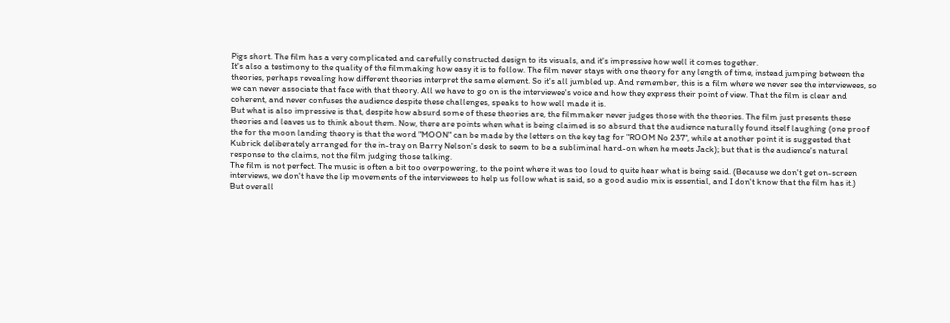Pigs short. The film has a very complicated and carefully constructed design to its visuals, and it's impressive how well it comes together.
It's also a testimony to the quality of the filmmaking how easy it is to follow. The film never stays with one theory for any length of time, instead jumping between the theories, perhaps revealing how different theories interpret the same element. So it's all jumbled up. And remember, this is a film where we never see the interviewees, so we can never associate that face with that theory. All we have to go on is the interviewee's voice and how they express their point of view. That the film is clear and coherent, and never confuses the audience despite these challenges, speaks to how well made it is.
But what is also impressive is that, despite how absurd some of these theories are, the filmmaker never judges those with the theories. The film just presents these theories and leaves us to think about them. Now, there are points when what is being claimed is so absurd that the audience naturally found itself laughing (one proof the for the moon landing theory is that the word "MOON" can be made by the letters on the key tag for "ROOM No 237", while at another point it is suggested that Kubrick deliberately arranged for the in-tray on Barry Nelson's desk to seem to be a subliminal hard-on when he meets Jack); but that is the audience's natural response to the claims, not the film judging those talking.
The film is not perfect. The music is often a bit too overpowering, to the point where it was too loud to quite hear what is being said. (Because we don't get on-screen interviews, we don't have the lip movements of the interviewees to help us follow what is said, so a good audio mix is essential, and I don't know that the film has it.)
But overall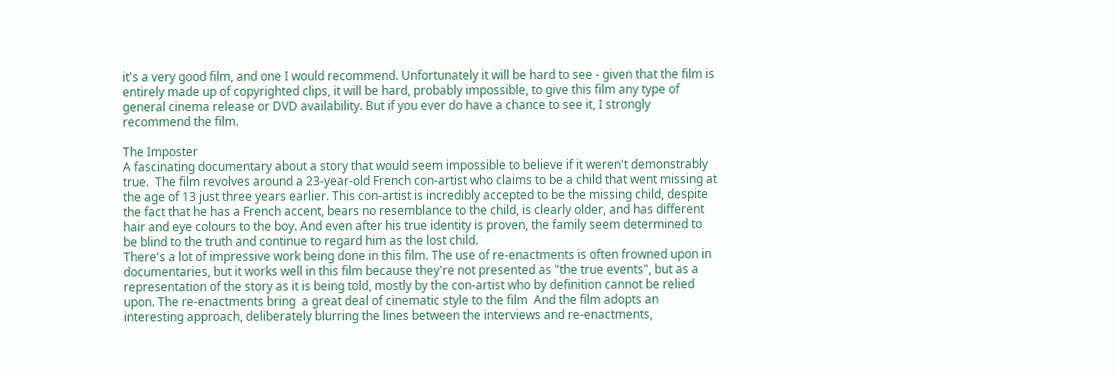it's a very good film, and one I would recommend. Unfortunately it will be hard to see - given that the film is entirely made up of copyrighted clips, it will be hard, probably impossible, to give this film any type of general cinema release or DVD availability. But if you ever do have a chance to see it, I strongly recommend the film.

The Imposter
A fascinating documentary about a story that would seem impossible to believe if it weren't demonstrably true.  The film revolves around a 23-year-old French con-artist who claims to be a child that went missing at the age of 13 just three years earlier. This con-artist is incredibly accepted to be the missing child, despite the fact that he has a French accent, bears no resemblance to the child, is clearly older, and has different hair and eye colours to the boy. And even after his true identity is proven, the family seem determined to be blind to the truth and continue to regard him as the lost child.
There's a lot of impressive work being done in this film. The use of re-enactments is often frowned upon in documentaries, but it works well in this film because they're not presented as "the true events", but as a representation of the story as it is being told, mostly by the con-artist who by definition cannot be relied upon. The re-enactments bring  a great deal of cinematic style to the film  And the film adopts an interesting approach, deliberately blurring the lines between the interviews and re-enactments,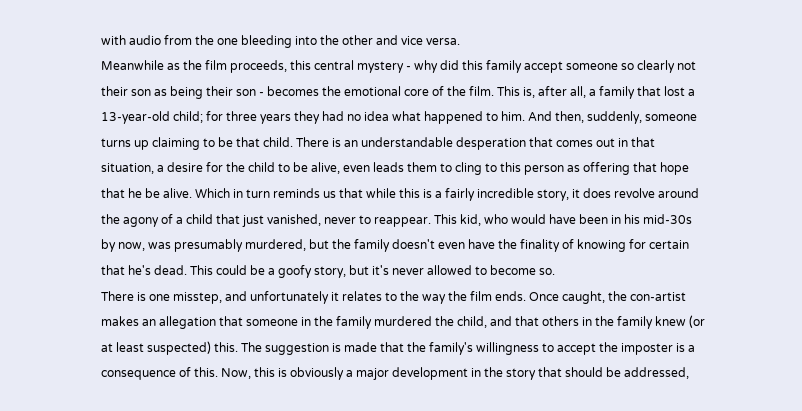with audio from the one bleeding into the other and vice versa.
Meanwhile as the film proceeds, this central mystery - why did this family accept someone so clearly not their son as being their son - becomes the emotional core of the film. This is, after all, a family that lost a 13-year-old child; for three years they had no idea what happened to him. And then, suddenly, someone turns up claiming to be that child. There is an understandable desperation that comes out in that situation, a desire for the child to be alive, even leads them to cling to this person as offering that hope that he be alive. Which in turn reminds us that while this is a fairly incredible story, it does revolve around the agony of a child that just vanished, never to reappear. This kid, who would have been in his mid-30s by now, was presumably murdered, but the family doesn't even have the finality of knowing for certain that he's dead. This could be a goofy story, but it's never allowed to become so.
There is one misstep, and unfortunately it relates to the way the film ends. Once caught, the con-artist makes an allegation that someone in the family murdered the child, and that others in the family knew (or at least suspected) this. The suggestion is made that the family's willingness to accept the imposter is a consequence of this. Now, this is obviously a major development in the story that should be addressed,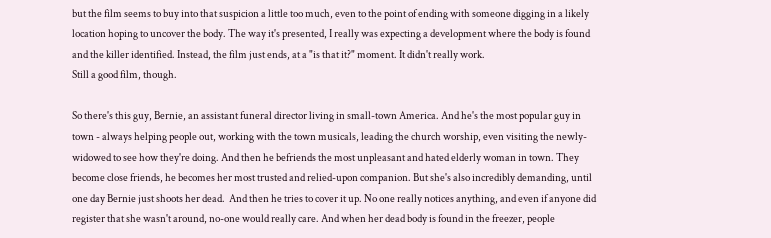but the film seems to buy into that suspicion a little too much, even to the point of ending with someone digging in a likely location hoping to uncover the body. The way it's presented, I really was expecting a development where the body is found and the killer identified. Instead, the film just ends, at a "is that it?" moment. It didn't really work.
Still a good film, though.

So there's this guy, Bernie, an assistant funeral director living in small-town America. And he's the most popular guy in town - always helping people out, working with the town musicals, leading the church worship, even visiting the newly-widowed to see how they're doing. And then he befriends the most unpleasant and hated elderly woman in town. They become close friends, he becomes her most trusted and relied-upon companion. But she's also incredibly demanding, until one day Bernie just shoots her dead.  And then he tries to cover it up. No one really notices anything, and even if anyone did register that she wasn't around, no-one would really care. And when her dead body is found in the freezer, people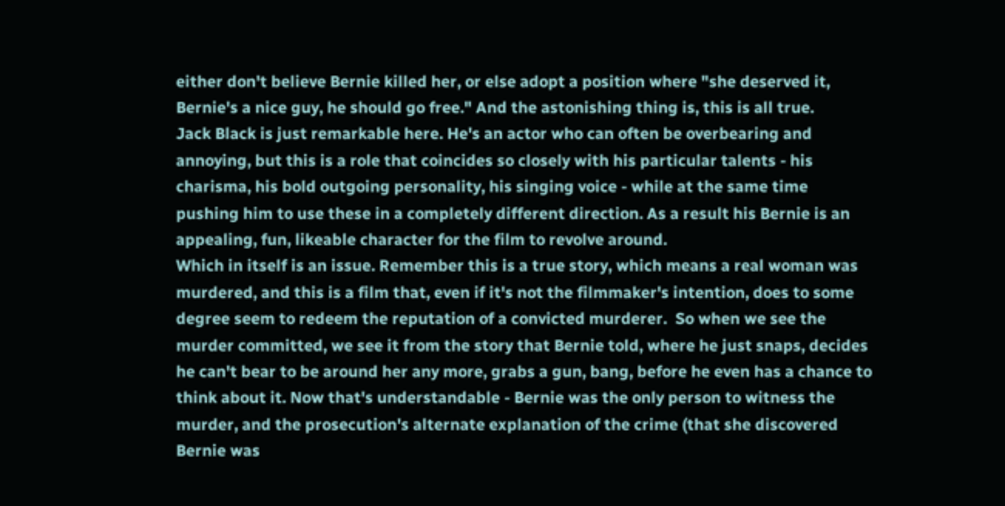either don't believe Bernie killed her, or else adopt a position where "she deserved it, Bernie's a nice guy, he should go free." And the astonishing thing is, this is all true.
Jack Black is just remarkable here. He's an actor who can often be overbearing and annoying, but this is a role that coincides so closely with his particular talents - his charisma, his bold outgoing personality, his singing voice - while at the same time pushing him to use these in a completely different direction. As a result his Bernie is an appealing, fun, likeable character for the film to revolve around.
Which in itself is an issue. Remember this is a true story, which means a real woman was murdered, and this is a film that, even if it's not the filmmaker's intention, does to some degree seem to redeem the reputation of a convicted murderer.  So when we see the murder committed, we see it from the story that Bernie told, where he just snaps, decides he can't bear to be around her any more, grabs a gun, bang, before he even has a chance to think about it. Now that's understandable - Bernie was the only person to witness the murder, and the prosecution's alternate explanation of the crime (that she discovered Bernie was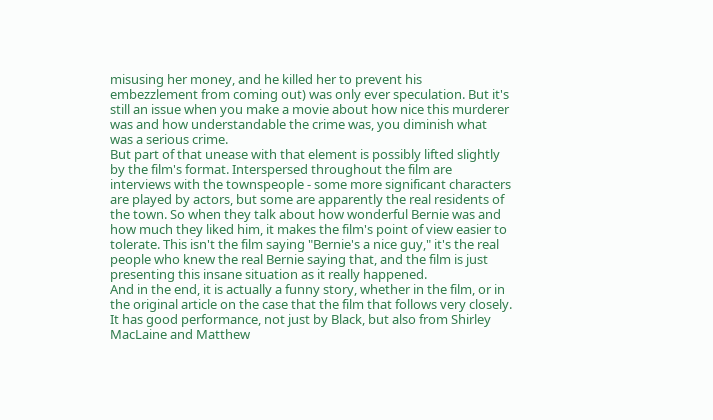misusing her money, and he killed her to prevent his embezzlement from coming out) was only ever speculation. But it's still an issue when you make a movie about how nice this murderer was and how understandable the crime was, you diminish what was a serious crime.
But part of that unease with that element is possibly lifted slightly by the film's format. Interspersed throughout the film are interviews with the townspeople - some more significant characters are played by actors, but some are apparently the real residents of the town. So when they talk about how wonderful Bernie was and how much they liked him, it makes the film's point of view easier to tolerate. This isn't the film saying "Bernie's a nice guy," it's the real people who knew the real Bernie saying that, and the film is just presenting this insane situation as it really happened.
And in the end, it is actually a funny story, whether in the film, or in the original article on the case that the film that follows very closely. It has good performance, not just by Black, but also from Shirley MacLaine and Matthew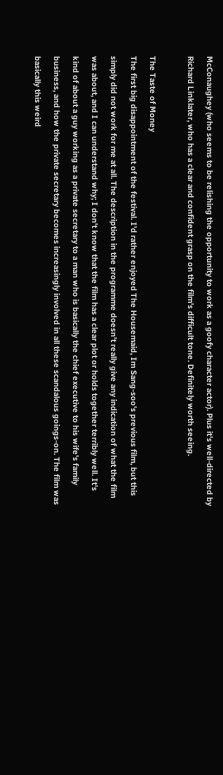McConaughey (who seems to be relishing the opportunity to work as a goofy character actor). Plus it's well-directed by Richard Linklater, who has a clear and confident grasp on the film's difficult tone. Definitely worth seeing.

The Taste of Money
The first big disappointment of the festival. I'd rather enjoyed The Housemaid, Im Sang-soo's previous film, but this simply did not work for me at all. The description in the programme doesn't really give any indication of what the film was about, and I can understand why; I don't know that the film has a clear plot or holds together terribly well. It's kind of about a guy working as a private secretary to a man who is basically the chief executive to his wife's family business, and how the private secretary becomes increasingly involved in all these scandalous goings-on. The film was basically this weird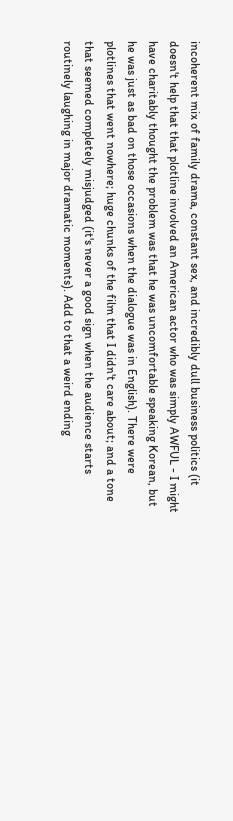incoherent mix of family drama, constant sex, and incredibly dull business politics (it doesn't help that that plotline involved an American actor who was simply AWFUL - I might have charitably thought the problem was that he was uncomfortable speaking Korean, but he was just as bad on those occasions when the dialogue was in English). There were plotlines that went nowhere; huge chunks of the film that I didn't care about; and a tone that seemed completely misjudged (it's never a good sign when the audience starts routinely laughing in major dramatic moments). Add to that a weird ending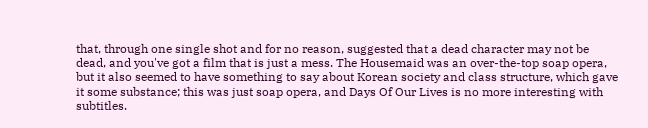that, through one single shot and for no reason, suggested that a dead character may not be dead, and you've got a film that is just a mess. The Housemaid was an over-the-top soap opera, but it also seemed to have something to say about Korean society and class structure, which gave it some substance; this was just soap opera, and Days Of Our Lives is no more interesting with subtitles.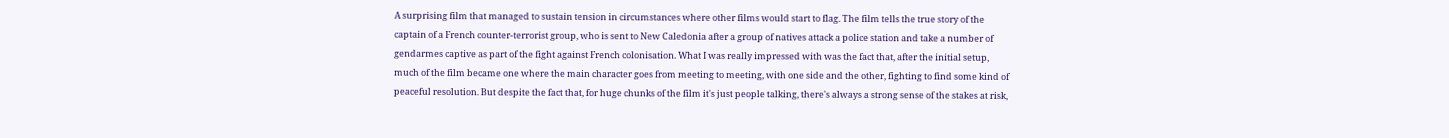A surprising film that managed to sustain tension in circumstances where other films would start to flag. The film tells the true story of the captain of a French counter-terrorist group, who is sent to New Caledonia after a group of natives attack a police station and take a number of gendarmes captive as part of the fight against French colonisation. What I was really impressed with was the fact that, after the initial setup, much of the film became one where the main character goes from meeting to meeting, with one side and the other, fighting to find some kind of peaceful resolution. But despite the fact that, for huge chunks of the film it's just people talking, there's always a strong sense of the stakes at risk,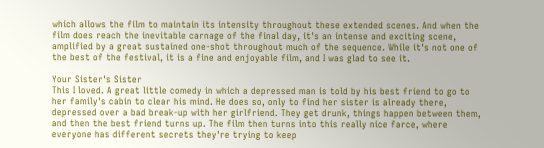which allows the film to maintain its intensity throughout these extended scenes. And when the film does reach the inevitable carnage of the final day, it's an intense and exciting scene, amplified by a great sustained one-shot throughout much of the sequence. While it's not one of the best of the festival, it is a fine and enjoyable film, and I was glad to see it.

Your Sister's Sister
This I loved. A great little comedy in which a depressed man is told by his best friend to go to her family's cabin to clear his mind. He does so, only to find her sister is already there, depressed over a bad break-up with her girlfriend. They get drunk, things happen between them, and then the best friend turns up. The film then turns into this really nice farce, where everyone has different secrets they're trying to keep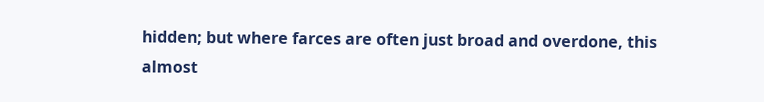hidden; but where farces are often just broad and overdone, this almost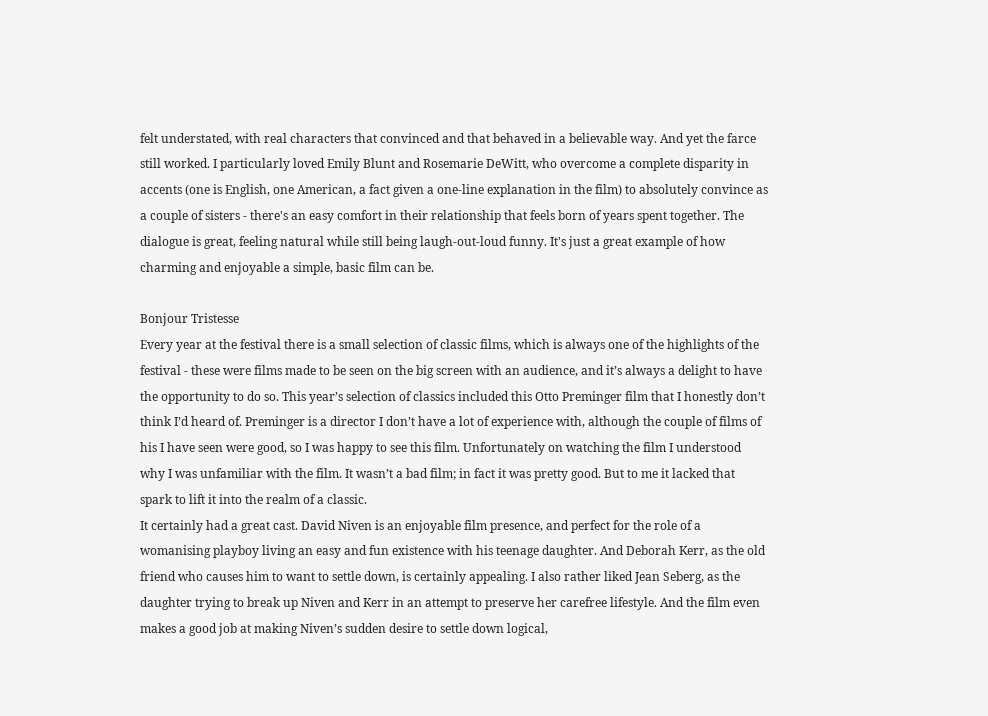felt understated, with real characters that convinced and that behaved in a believable way. And yet the farce still worked. I particularly loved Emily Blunt and Rosemarie DeWitt, who overcome a complete disparity in accents (one is English, one American, a fact given a one-line explanation in the film) to absolutely convince as a couple of sisters - there's an easy comfort in their relationship that feels born of years spent together. The dialogue is great, feeling natural while still being laugh-out-loud funny. It's just a great example of how charming and enjoyable a simple, basic film can be.

Bonjour Tristesse
Every year at the festival there is a small selection of classic films, which is always one of the highlights of the festival - these were films made to be seen on the big screen with an audience, and it’s always a delight to have the opportunity to do so. This year’s selection of classics included this Otto Preminger film that I honestly don’t think I’d heard of. Preminger is a director I don’t have a lot of experience with, although the couple of films of his I have seen were good, so I was happy to see this film. Unfortunately on watching the film I understood why I was unfamiliar with the film. It wasn’t a bad film; in fact it was pretty good. But to me it lacked that spark to lift it into the realm of a classic.
It certainly had a great cast. David Niven is an enjoyable film presence, and perfect for the role of a womanising playboy living an easy and fun existence with his teenage daughter. And Deborah Kerr, as the old friend who causes him to want to settle down, is certainly appealing. I also rather liked Jean Seberg, as the daughter trying to break up Niven and Kerr in an attempt to preserve her carefree lifestyle. And the film even makes a good job at making Niven’s sudden desire to settle down logical,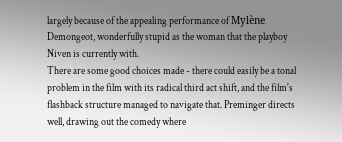largely because of the appealing performance of Mylène Demongeot, wonderfully stupid as the woman that the playboy Niven is currently with.
There are some good choices made - there could easily be a tonal problem in the film with its radical third act shift, and the film's flashback structure managed to navigate that. Preminger directs well, drawing out the comedy where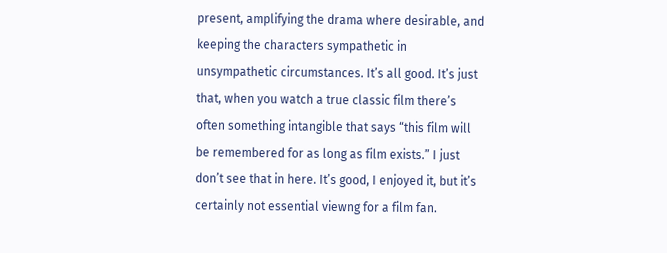present, amplifying the drama where desirable, and keeping the characters sympathetic in unsympathetic circumstances. It’s all good. It’s just that, when you watch a true classic film there’s often something intangible that says “this film will be remembered for as long as film exists.” I just don’t see that in here. It’s good, I enjoyed it, but it’s certainly not essential viewng for a film fan.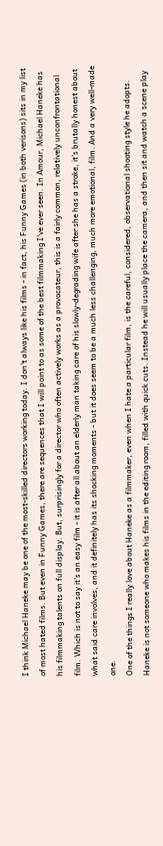I think Michael Haneke may be one of the most-skilled directors working today. I don't always like his films - in fact, his Funny Games (in both verisons) sits in my list of most hated films. But even in Funny Games, there are sequences that I will point to as some of the best filmmaking I've ever seen. In Amour, Michael Haneke has his filmmaking talents on full display. But, surprisingly for a director who often actively works as a provocateur, this is a fairly common, relatively unconfrontational film. Which is not to say it's an easy film - it is after all about an elderly man taking care of his slowly-degrading wife after she has a stroke, it's brutally honest about what said care involves, and it definitely has its shocking moments - but it does seem to be a much less challenging, much more emotional, film. And a very well-made one.
One of the things I really love about Haneke as a filmmaker, even when I hate a particular film, is the careful, considered, observational shooting style he adopts. Haneke is not someone who makes his films in the editing room, filled with quick cuts. Instead he will usually place the camera, and then sit and watch a scene play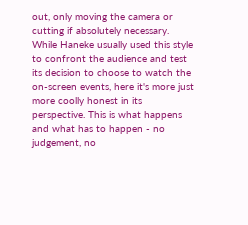out, only moving the camera or cutting if absolutely necessary. While Haneke usually used this style to confront the audience and test its decision to choose to watch the on-screen events, here it's more just more coolly honest in its perspective. This is what happens and what has to happen - no judgement, no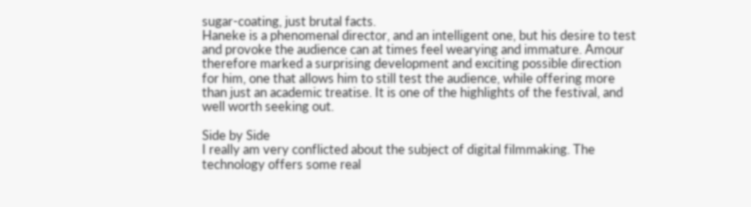sugar-coating, just brutal facts.
Haneke is a phenomenal director, and an intelligent one, but his desire to test and provoke the audience can at times feel wearying and immature. Amour therefore marked a surprising development and exciting possible direction for him, one that allows him to still test the audience, while offering more than just an academic treatise. It is one of the highlights of the festival, and well worth seeking out.

Side by Side
I really am very conflicted about the subject of digital filmmaking. The technology offers some real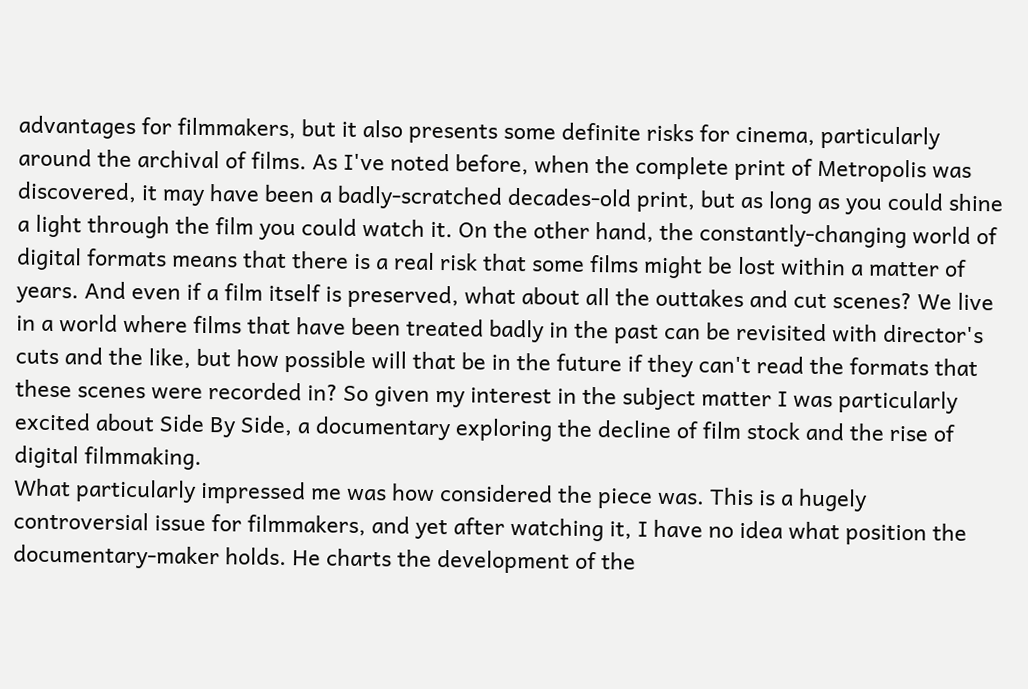advantages for filmmakers, but it also presents some definite risks for cinema, particularly around the archival of films. As I've noted before, when the complete print of Metropolis was discovered, it may have been a badly-scratched decades-old print, but as long as you could shine a light through the film you could watch it. On the other hand, the constantly-changing world of digital formats means that there is a real risk that some films might be lost within a matter of years. And even if a film itself is preserved, what about all the outtakes and cut scenes? We live in a world where films that have been treated badly in the past can be revisited with director's cuts and the like, but how possible will that be in the future if they can't read the formats that these scenes were recorded in? So given my interest in the subject matter I was particularly excited about Side By Side, a documentary exploring the decline of film stock and the rise of digital filmmaking.
What particularly impressed me was how considered the piece was. This is a hugely controversial issue for filmmakers, and yet after watching it, I have no idea what position the documentary-maker holds. He charts the development of the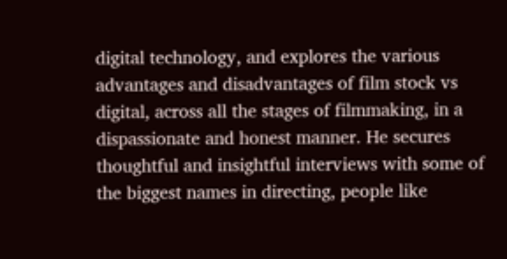digital technology, and explores the various advantages and disadvantages of film stock vs digital, across all the stages of filmmaking, in a dispassionate and honest manner. He secures thoughtful and insightful interviews with some of the biggest names in directing, people like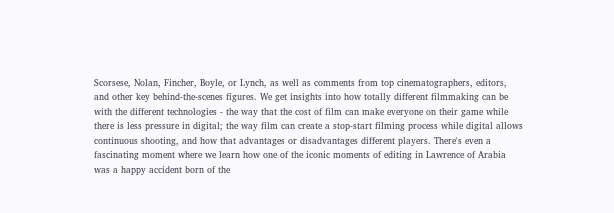Scorsese, Nolan, Fincher, Boyle, or Lynch, as well as comments from top cinematographers, editors, and other key behind-the-scenes figures. We get insights into how totally different filmmaking can be with the different technologies - the way that the cost of film can make everyone on their game while there is less pressure in digital; the way film can create a stop-start filming process while digital allows continuous shooting, and how that advantages or disadvantages different players. There's even a fascinating moment where we learn how one of the iconic moments of editing in Lawrence of Arabia was a happy accident born of the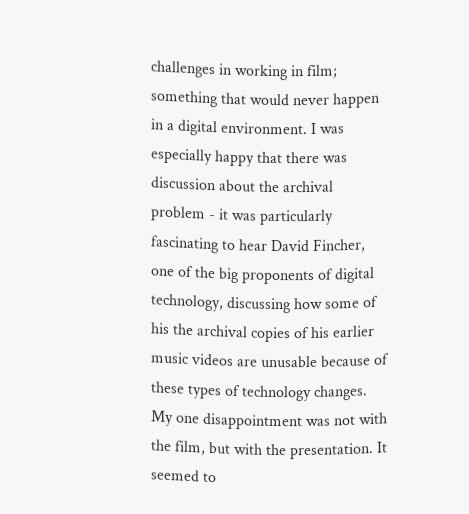challenges in working in film; something that would never happen in a digital environment. I was especially happy that there was discussion about the archival problem - it was particularly fascinating to hear David Fincher, one of the big proponents of digital technology, discussing how some of his the archival copies of his earlier music videos are unusable because of these types of technology changes.
My one disappointment was not with the film, but with the presentation. It seemed to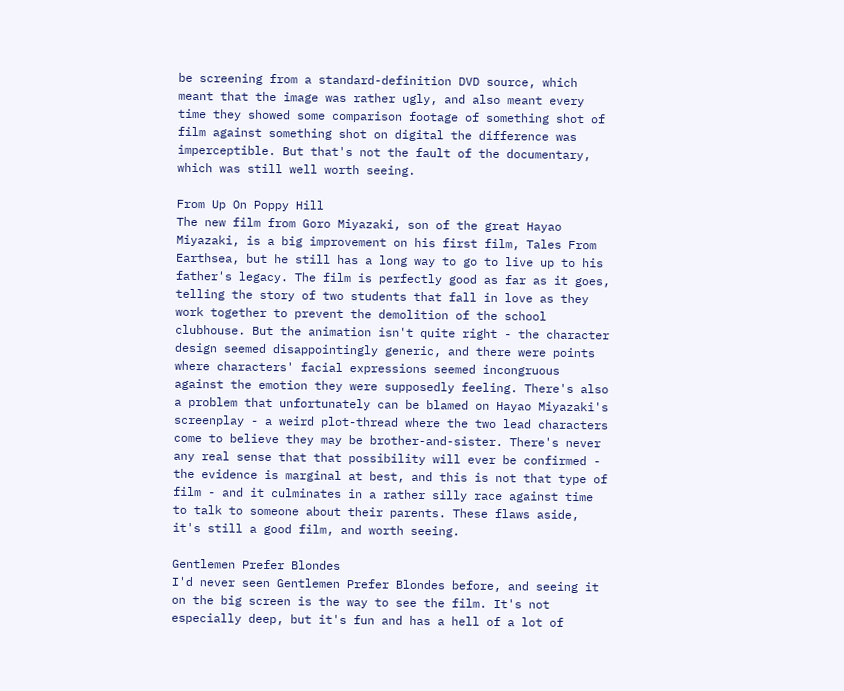be screening from a standard-definition DVD source, which meant that the image was rather ugly, and also meant every time they showed some comparison footage of something shot of film against something shot on digital the difference was imperceptible. But that's not the fault of the documentary, which was still well worth seeing.

From Up On Poppy Hill
The new film from Goro Miyazaki, son of the great Hayao Miyazaki, is a big improvement on his first film, Tales From Earthsea, but he still has a long way to go to live up to his father's legacy. The film is perfectly good as far as it goes, telling the story of two students that fall in love as they work together to prevent the demolition of the school clubhouse. But the animation isn't quite right - the character design seemed disappointingly generic, and there were points where characters' facial expressions seemed incongruous against the emotion they were supposedly feeling. There's also a problem that unfortunately can be blamed on Hayao Miyazaki's screenplay - a weird plot-thread where the two lead characters come to believe they may be brother-and-sister. There's never any real sense that that possibility will ever be confirmed - the evidence is marginal at best, and this is not that type of film - and it culminates in a rather silly race against time to talk to someone about their parents. These flaws aside, it's still a good film, and worth seeing.

Gentlemen Prefer Blondes
I'd never seen Gentlemen Prefer Blondes before, and seeing it on the big screen is the way to see the film. It's not especially deep, but it's fun and has a hell of a lot of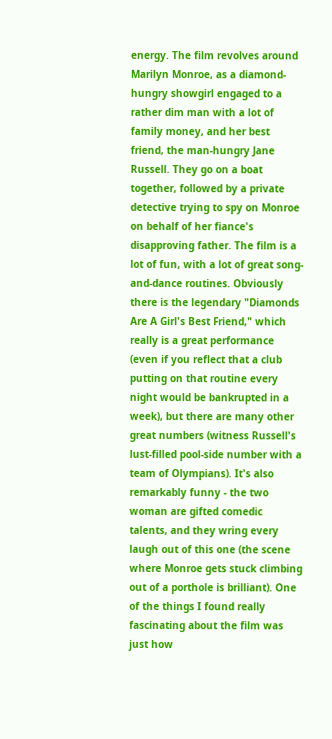energy. The film revolves around Marilyn Monroe, as a diamond-hungry showgirl engaged to a rather dim man with a lot of family money, and her best friend, the man-hungry Jane Russell. They go on a boat together, followed by a private detective trying to spy on Monroe on behalf of her fiance's disapproving father. The film is a lot of fun, with a lot of great song-and-dance routines. Obviously there is the legendary "Diamonds Are A Girl's Best Friend," which really is a great performance (even if you reflect that a club putting on that routine every night would be bankrupted in a week), but there are many other great numbers (witness Russell's lust-filled pool-side number with a team of Olympians). It's also remarkably funny - the two woman are gifted comedic talents, and they wring every laugh out of this one (the scene where Monroe gets stuck climbing out of a porthole is brilliant). One of the things I found really fascinating about the film was just how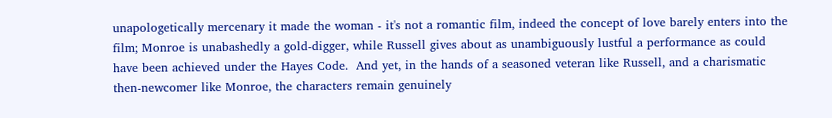unapologetically mercenary it made the woman - it's not a romantic film, indeed the concept of love barely enters into the film; Monroe is unabashedly a gold-digger, while Russell gives about as unambiguously lustful a performance as could have been achieved under the Hayes Code.  And yet, in the hands of a seasoned veteran like Russell, and a charismatic then-newcomer like Monroe, the characters remain genuinely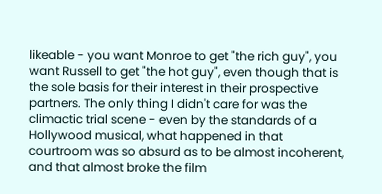likeable - you want Monroe to get "the rich guy", you want Russell to get "the hot guy", even though that is the sole basis for their interest in their prospective partners. The only thing I didn't care for was the climactic trial scene - even by the standards of a Hollywood musical, what happened in that courtroom was so absurd as to be almost incoherent, and that almost broke the film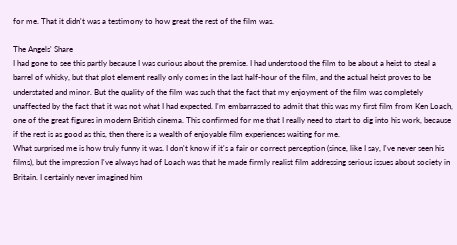for me. That it didn't was a testimony to how great the rest of the film was.

The Angels' Share
I had gone to see this partly because I was curious about the premise. I had understood the film to be about a heist to steal a barrel of whisky, but that plot element really only comes in the last half-hour of the film, and the actual heist proves to be understated and minor. But the quality of the film was such that the fact that my enjoyment of the film was completely unaffected by the fact that it was not what I had expected. I'm embarrassed to admit that this was my first film from Ken Loach, one of the great figures in modern British cinema. This confirmed for me that I really need to start to dig into his work, because if the rest is as good as this, then there is a wealth of enjoyable film experiences waiting for me.
What surprised me is how truly funny it was. I don't know if it's a fair or correct perception (since, like I say, I've never seen his films), but the impression I've always had of Loach was that he made firmly realist film addressing serious issues about society in Britain. I certainly never imagined him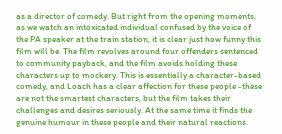as a director of comedy. But right from the opening moments, as we watch an intoxicated individual confused by the voice of the PA speaker at the train station, it is clear just how funny this film will be. The film revolves around four offenders sentenced to community payback, and the film avoids holding these characters up to mockery. This is essentially a character-based comedy, and Loach has a clear affection for these people -these are not the smartest characters, but the film takes their challenges and desires seriously. At the same time it finds the genuine humour in these people and their natural reactions.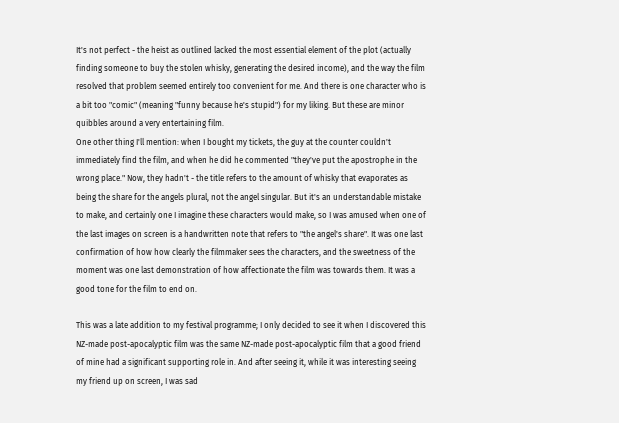It's not perfect - the heist as outlined lacked the most essential element of the plot (actually finding someone to buy the stolen whisky, generating the desired income), and the way the film resolved that problem seemed entirely too convenient for me. And there is one character who is a bit too "comic" (meaning "funny because he's stupid") for my liking. But these are minor quibbles around a very entertaining film.
One other thing I'll mention: when I bought my tickets, the guy at the counter couldn't immediately find the film, and when he did he commented "they've put the apostrophe in the wrong place." Now, they hadn't - the title refers to the amount of whisky that evaporates as being the share for the angels plural, not the angel singular. But it's an understandable mistake to make, and certainly one I imagine these characters would make, so I was amused when one of the last images on screen is a handwritten note that refers to "the angel's share". It was one last confirmation of how how clearly the filmmaker sees the characters, and the sweetness of the moment was one last demonstration of how affectionate the film was towards them. It was a good tone for the film to end on.

This was a late addition to my festival programme; I only decided to see it when I discovered this NZ-made post-apocalyptic film was the same NZ-made post-apocalyptic film that a good friend of mine had a significant supporting role in. And after seeing it, while it was interesting seeing my friend up on screen, I was sad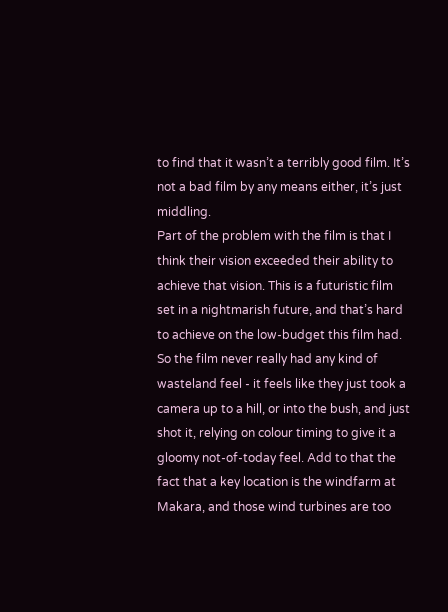to find that it wasn’t a terribly good film. It’s not a bad film by any means either, it’s just middling.
Part of the problem with the film is that I think their vision exceeded their ability to achieve that vision. This is a futuristic film set in a nightmarish future, and that’s hard to achieve on the low-budget this film had. So the film never really had any kind of wasteland feel - it feels like they just took a camera up to a hill, or into the bush, and just shot it, relying on colour timing to give it a gloomy not-of-today feel. Add to that the fact that a key location is the windfarm at Makara, and those wind turbines are too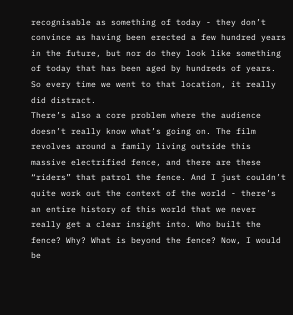recognisable as something of today - they don’t convince as having been erected a few hundred years in the future, but nor do they look like something of today that has been aged by hundreds of years. So every time we went to that location, it really did distract.
There’s also a core problem where the audience doesn’t really know what’s going on. The film revolves around a family living outside this massive electrified fence, and there are these “riders” that patrol the fence. And I just couldn’t quite work out the context of the world - there’s an entire history of this world that we never really get a clear insight into. Who built the fence? Why? What is beyond the fence? Now, I would be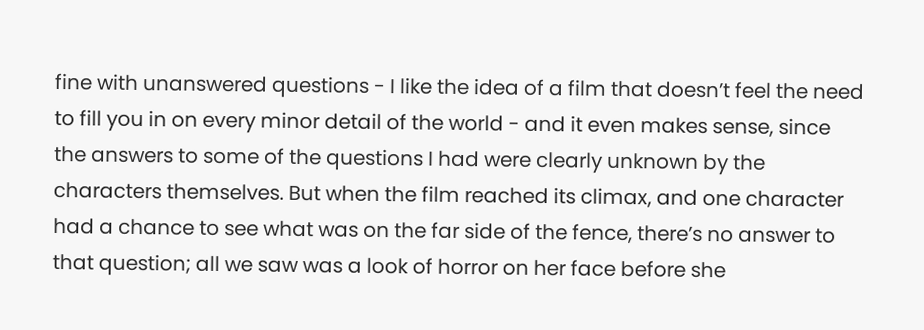fine with unanswered questions - I like the idea of a film that doesn’t feel the need to fill you in on every minor detail of the world - and it even makes sense, since the answers to some of the questions I had were clearly unknown by the characters themselves. But when the film reached its climax, and one character had a chance to see what was on the far side of the fence, there’s no answer to that question; all we saw was a look of horror on her face before she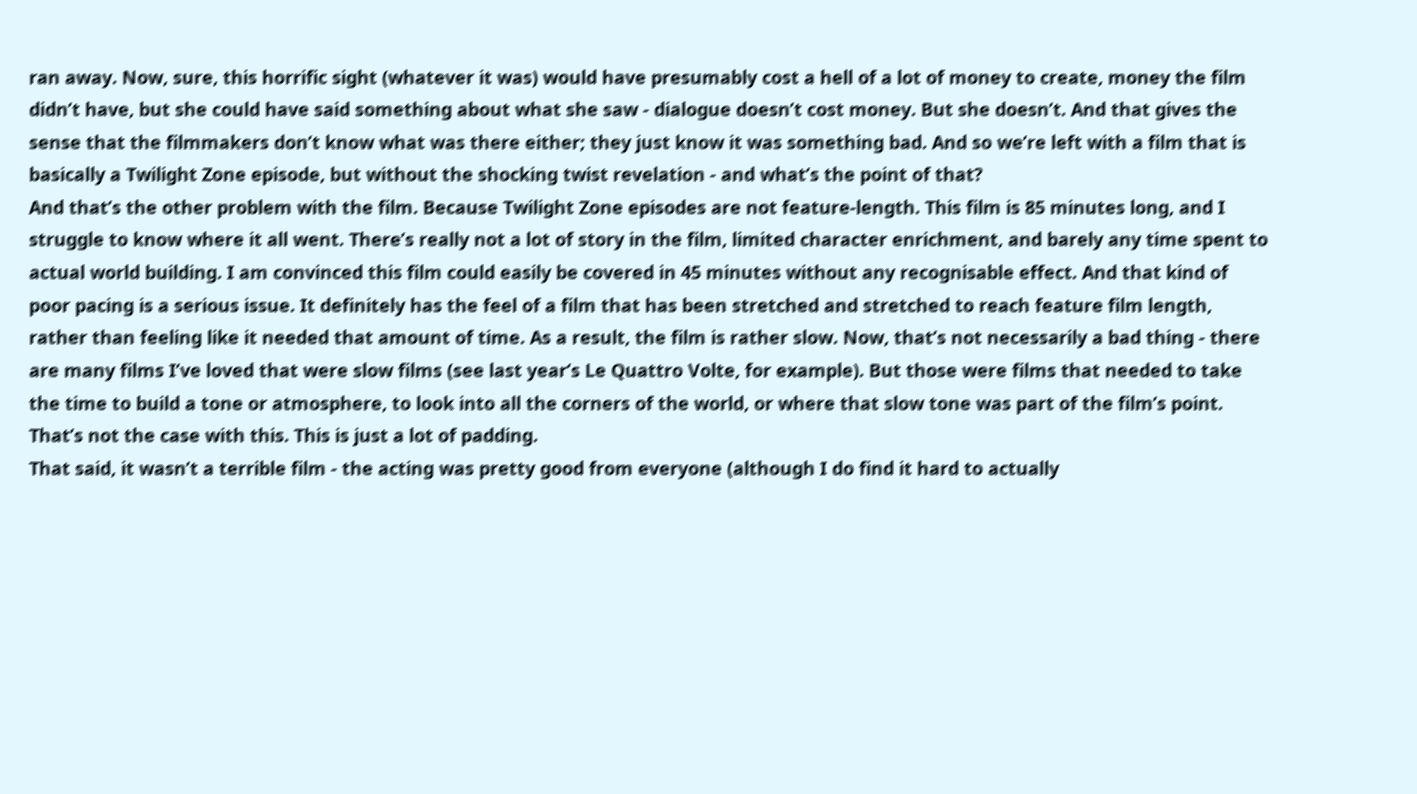ran away. Now, sure, this horrific sight (whatever it was) would have presumably cost a hell of a lot of money to create, money the film didn’t have, but she could have said something about what she saw - dialogue doesn’t cost money. But she doesn’t. And that gives the sense that the filmmakers don’t know what was there either; they just know it was something bad. And so we’re left with a film that is basically a Twilight Zone episode, but without the shocking twist revelation - and what’s the point of that?
And that’s the other problem with the film. Because Twilight Zone episodes are not feature-length. This film is 85 minutes long, and I struggle to know where it all went. There’s really not a lot of story in the film, limited character enrichment, and barely any time spent to actual world building. I am convinced this film could easily be covered in 45 minutes without any recognisable effect. And that kind of poor pacing is a serious issue. It definitely has the feel of a film that has been stretched and stretched to reach feature film length, rather than feeling like it needed that amount of time. As a result, the film is rather slow. Now, that’s not necessarily a bad thing - there are many films I’ve loved that were slow films (see last year’s Le Quattro Volte, for example). But those were films that needed to take the time to build a tone or atmosphere, to look into all the corners of the world, or where that slow tone was part of the film’s point. That’s not the case with this. This is just a lot of padding.
That said, it wasn’t a terrible film - the acting was pretty good from everyone (although I do find it hard to actually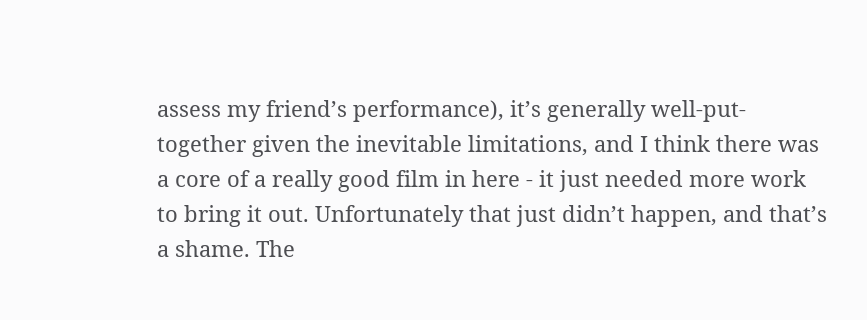assess my friend’s performance), it’s generally well-put-together given the inevitable limitations, and I think there was a core of a really good film in here - it just needed more work to bring it out. Unfortunately that just didn’t happen, and that’s a shame. The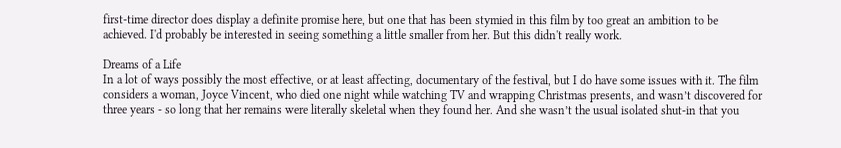first-time director does display a definite promise here, but one that has been stymied in this film by too great an ambition to be achieved. I'd probably be interested in seeing something a little smaller from her. But this didn't really work.

Dreams of a Life
In a lot of ways possibly the most effective, or at least affecting, documentary of the festival, but I do have some issues with it. The film considers a woman, Joyce Vincent, who died one night while watching TV and wrapping Christmas presents, and wasn’t discovered for three years - so long that her remains were literally skeletal when they found her. And she wasn’t the usual isolated shut-in that you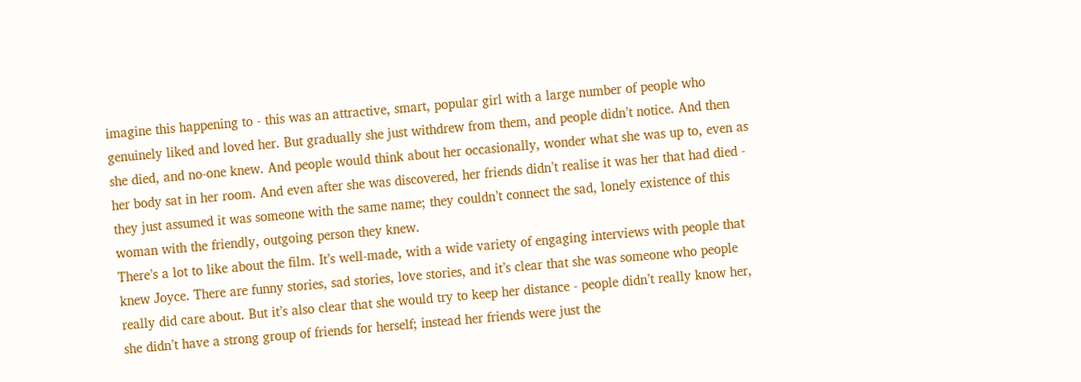imagine this happening to - this was an attractive, smart, popular girl with a large number of people who genuinely liked and loved her. But gradually she just withdrew from them, and people didn’t notice. And then she died, and no-one knew. And people would think about her occasionally, wonder what she was up to, even as her body sat in her room. And even after she was discovered, her friends didn’t realise it was her that had died - they just assumed it was someone with the same name; they couldn’t connect the sad, lonely existence of this woman with the friendly, outgoing person they knew.
There’s a lot to like about the film. It’s well-made, with a wide variety of engaging interviews with people that knew Joyce. There are funny stories, sad stories, love stories, and it’s clear that she was someone who people really did care about. But it’s also clear that she would try to keep her distance - people didn’t really know her, she didn’t have a strong group of friends for herself; instead her friends were just the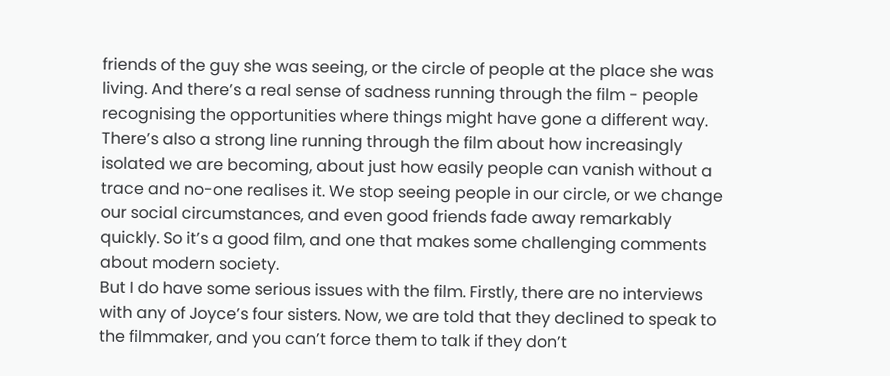friends of the guy she was seeing, or the circle of people at the place she was living. And there’s a real sense of sadness running through the film - people recognising the opportunities where things might have gone a different way. There’s also a strong line running through the film about how increasingly isolated we are becoming, about just how easily people can vanish without a trace and no-one realises it. We stop seeing people in our circle, or we change our social circumstances, and even good friends fade away remarkably quickly. So it’s a good film, and one that makes some challenging comments about modern society.
But I do have some serious issues with the film. Firstly, there are no interviews with any of Joyce’s four sisters. Now, we are told that they declined to speak to the filmmaker, and you can’t force them to talk if they don’t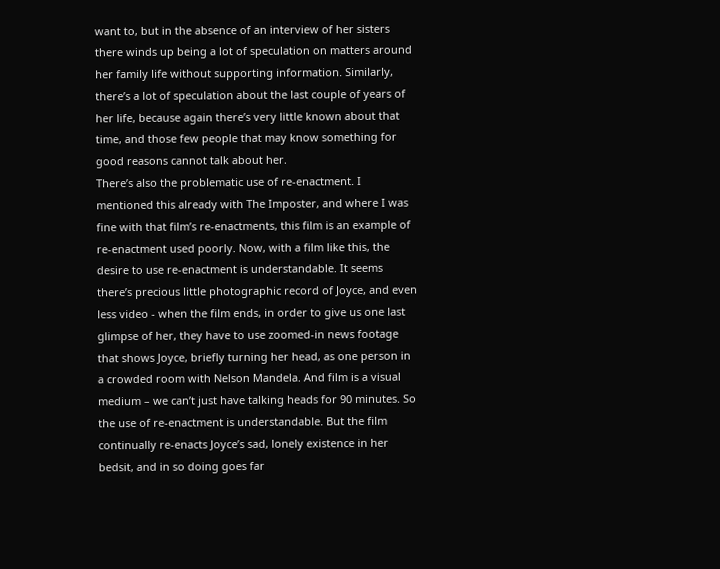want to, but in the absence of an interview of her sisters there winds up being a lot of speculation on matters around her family life without supporting information. Similarly, there’s a lot of speculation about the last couple of years of her life, because again there’s very little known about that time, and those few people that may know something for good reasons cannot talk about her.
There’s also the problematic use of re-enactment. I mentioned this already with The Imposter, and where I was fine with that film’s re-enactments, this film is an example of re-enactment used poorly. Now, with a film like this, the desire to use re-enactment is understandable. It seems there’s precious little photographic record of Joyce, and even less video - when the film ends, in order to give us one last glimpse of her, they have to use zoomed-in news footage that shows Joyce, briefly turning her head, as one person in a crowded room with Nelson Mandela. And film is a visual medium – we can’t just have talking heads for 90 minutes. So the use of re-enactment is understandable. But the film continually re-enacts Joyce’s sad, lonely existence in her bedsit, and in so doing goes far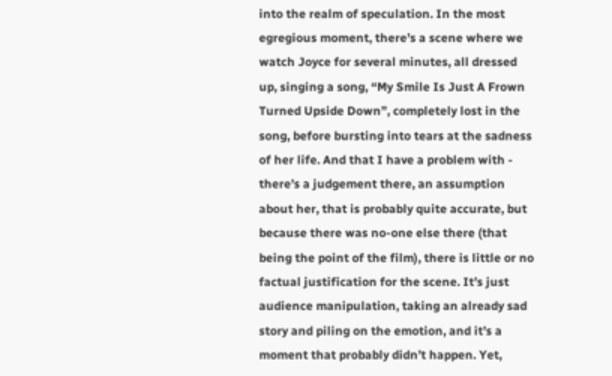into the realm of speculation. In the most egregious moment, there’s a scene where we watch Joyce for several minutes, all dressed up, singing a song, “My Smile Is Just A Frown Turned Upside Down”, completely lost in the song, before bursting into tears at the sadness of her life. And that I have a problem with - there’s a judgement there, an assumption about her, that is probably quite accurate, but because there was no-one else there (that being the point of the film), there is little or no factual justification for the scene. It’s just audience manipulation, taking an already sad story and piling on the emotion, and it’s a moment that probably didn’t happen. Yet,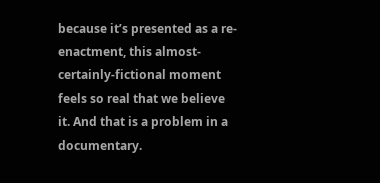because it’s presented as a re-enactment, this almost-certainly-fictional moment feels so real that we believe it. And that is a problem in a documentary.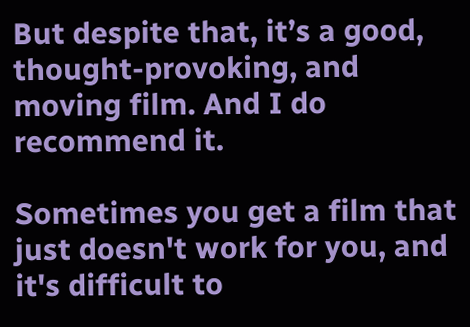But despite that, it’s a good, thought-provoking, and moving film. And I do recommend it.

Sometimes you get a film that just doesn't work for you, and it's difficult to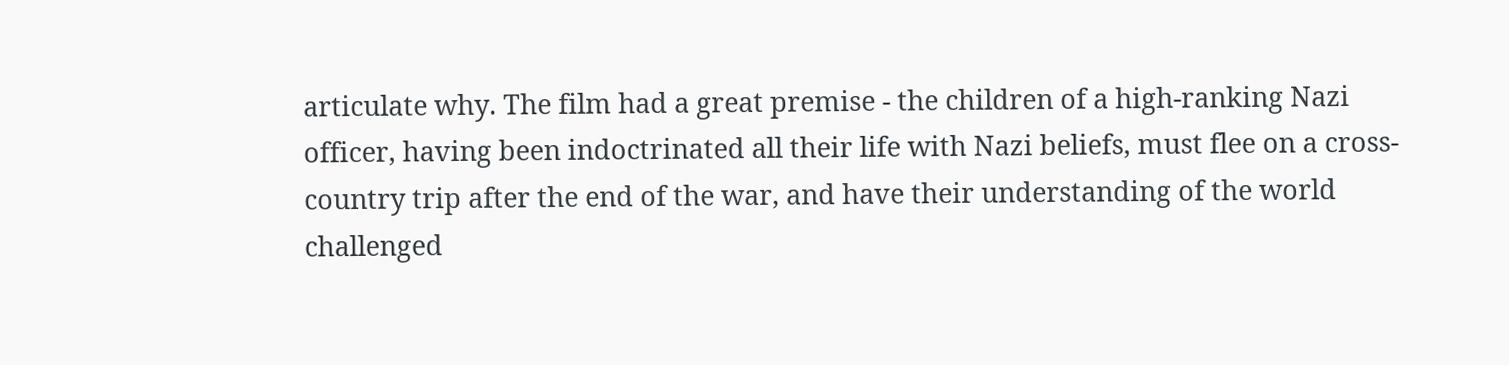articulate why. The film had a great premise - the children of a high-ranking Nazi officer, having been indoctrinated all their life with Nazi beliefs, must flee on a cross-country trip after the end of the war, and have their understanding of the world challenged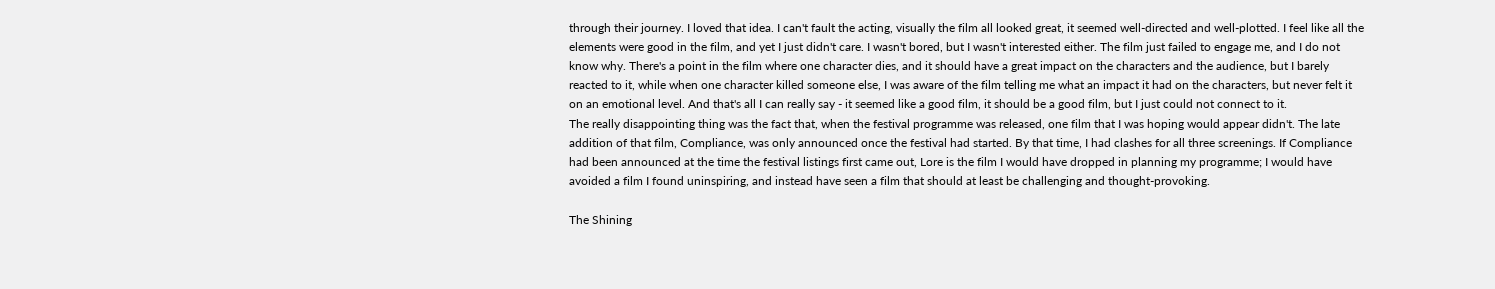through their journey. I loved that idea. I can't fault the acting, visually the film all looked great, it seemed well-directed and well-plotted. I feel like all the elements were good in the film, and yet I just didn't care. I wasn't bored, but I wasn't interested either. The film just failed to engage me, and I do not know why. There's a point in the film where one character dies, and it should have a great impact on the characters and the audience, but I barely reacted to it, while when one character killed someone else, I was aware of the film telling me what an impact it had on the characters, but never felt it on an emotional level. And that's all I can really say - it seemed like a good film, it should be a good film, but I just could not connect to it.
The really disappointing thing was the fact that, when the festival programme was released, one film that I was hoping would appear didn't. The late addition of that film, Compliance, was only announced once the festival had started. By that time, I had clashes for all three screenings. If Compliance had been announced at the time the festival listings first came out, Lore is the film I would have dropped in planning my programme; I would have avoided a film I found uninspiring, and instead have seen a film that should at least be challenging and thought-provoking.

The Shining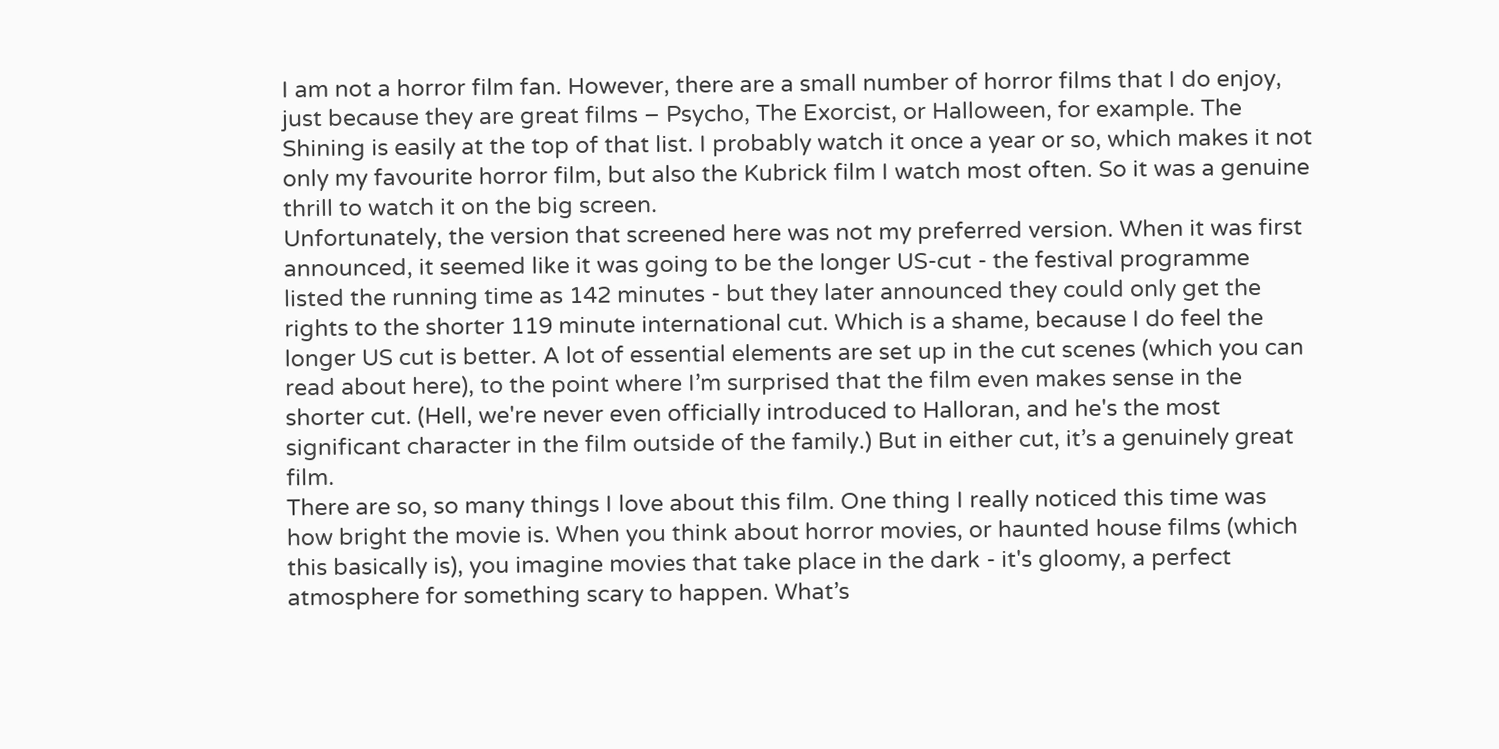I am not a horror film fan. However, there are a small number of horror films that I do enjoy, just because they are great films – Psycho, The Exorcist, or Halloween, for example. The Shining is easily at the top of that list. I probably watch it once a year or so, which makes it not only my favourite horror film, but also the Kubrick film I watch most often. So it was a genuine thrill to watch it on the big screen.
Unfortunately, the version that screened here was not my preferred version. When it was first announced, it seemed like it was going to be the longer US-cut - the festival programme listed the running time as 142 minutes - but they later announced they could only get the rights to the shorter 119 minute international cut. Which is a shame, because I do feel the longer US cut is better. A lot of essential elements are set up in the cut scenes (which you can read about here), to the point where I’m surprised that the film even makes sense in the shorter cut. (Hell, we're never even officially introduced to Halloran, and he's the most significant character in the film outside of the family.) But in either cut, it’s a genuinely great film.
There are so, so many things I love about this film. One thing I really noticed this time was how bright the movie is. When you think about horror movies, or haunted house films (which this basically is), you imagine movies that take place in the dark - it's gloomy, a perfect atmosphere for something scary to happen. What’s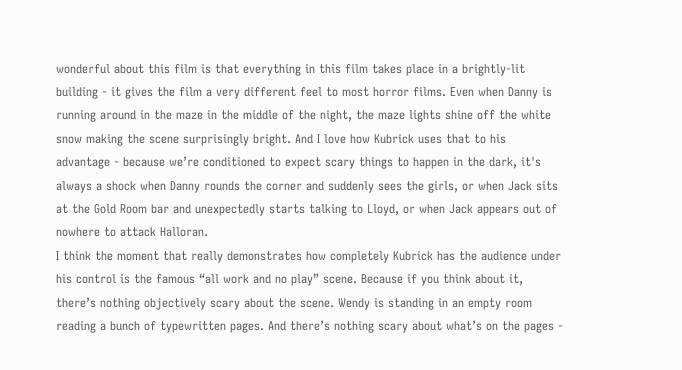wonderful about this film is that everything in this film takes place in a brightly-lit building - it gives the film a very different feel to most horror films. Even when Danny is running around in the maze in the middle of the night, the maze lights shine off the white snow making the scene surprisingly bright. And I love how Kubrick uses that to his advantage - because we’re conditioned to expect scary things to happen in the dark, it's always a shock when Danny rounds the corner and suddenly sees the girls, or when Jack sits at the Gold Room bar and unexpectedly starts talking to Lloyd, or when Jack appears out of nowhere to attack Halloran.
I think the moment that really demonstrates how completely Kubrick has the audience under his control is the famous “all work and no play” scene. Because if you think about it, there’s nothing objectively scary about the scene. Wendy is standing in an empty room reading a bunch of typewritten pages. And there’s nothing scary about what’s on the pages -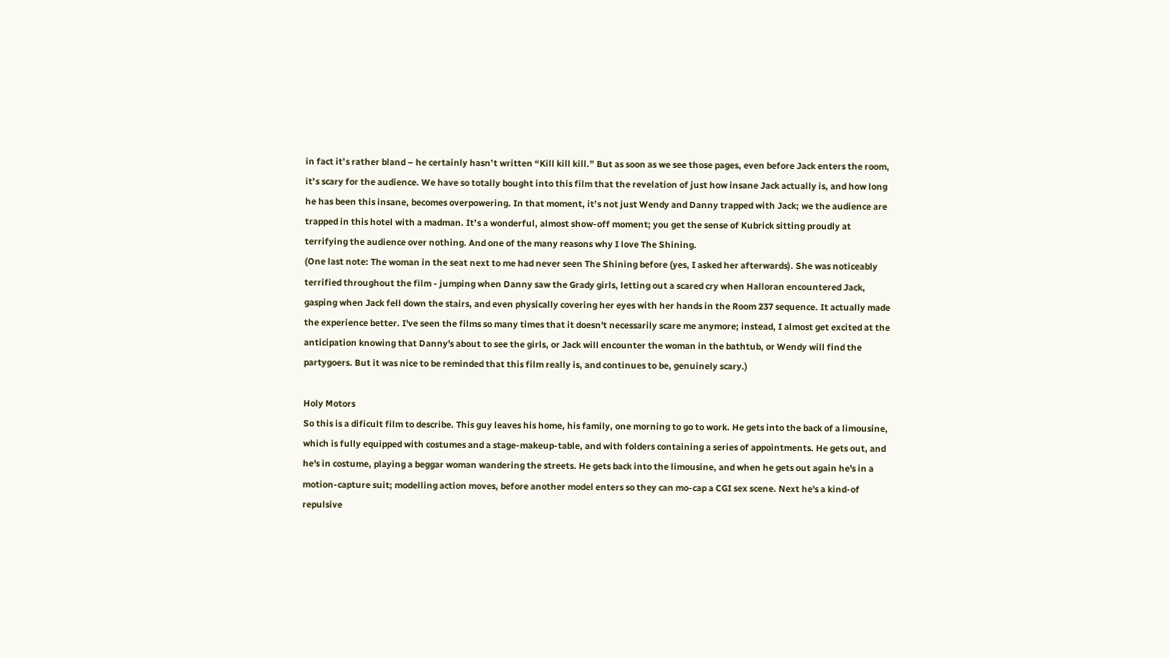in fact it’s rather bland – he certainly hasn’t written “Kill kill kill.” But as soon as we see those pages, even before Jack enters the room, it’s scary for the audience. We have so totally bought into this film that the revelation of just how insane Jack actually is, and how long he has been this insane, becomes overpowering. In that moment, it’s not just Wendy and Danny trapped with Jack; we the audience are trapped in this hotel with a madman. It’s a wonderful, almost show-off moment; you get the sense of Kubrick sitting proudly at terrifying the audience over nothing. And one of the many reasons why I love The Shining.
(One last note: The woman in the seat next to me had never seen The Shining before (yes, I asked her afterwards). She was noticeably terrified throughout the film - jumping when Danny saw the Grady girls, letting out a scared cry when Halloran encountered Jack, gasping when Jack fell down the stairs, and even physically covering her eyes with her hands in the Room 237 sequence. It actually made the experience better. I've seen the films so many times that it doesn't necessarily scare me anymore; instead, I almost get excited at the anticipation knowing that Danny's about to see the girls, or Jack will encounter the woman in the bathtub, or Wendy will find the partygoers. But it was nice to be reminded that this film really is, and continues to be, genuinely scary.)

Holy Motors
So this is a dificult film to describe. This guy leaves his home, his family, one morning to go to work. He gets into the back of a limousine, which is fully equipped with costumes and a stage-makeup-table, and with folders containing a series of appointments. He gets out, and he's in costume, playing a beggar woman wandering the streets. He gets back into the limousine, and when he gets out again he's in a motion-capture suit; modelling action moves, before another model enters so they can mo-cap a CGI sex scene. Next he's a kind-of repulsive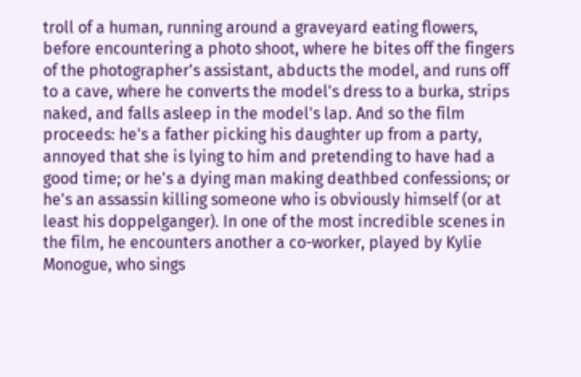troll of a human, running around a graveyard eating flowers, before encountering a photo shoot, where he bites off the fingers of the photographer's assistant, abducts the model, and runs off to a cave, where he converts the model's dress to a burka, strips naked, and falls asleep in the model's lap. And so the film proceeds: he's a father picking his daughter up from a party, annoyed that she is lying to him and pretending to have had a good time; or he's a dying man making deathbed confessions; or he's an assassin killing someone who is obviously himself (or at least his doppelganger). In one of the most incredible scenes in the film, he encounters another a co-worker, played by Kylie Monogue, who sings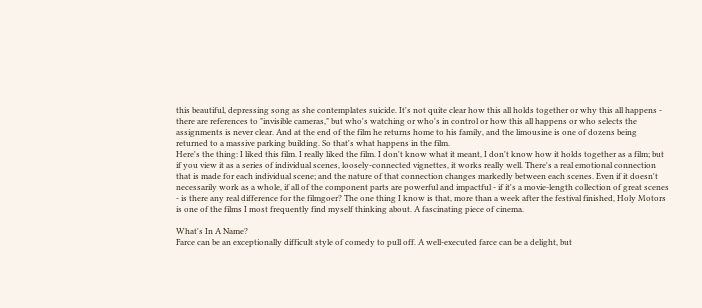this beautiful, depressing song as she contemplates suicide. It's not quite clear how this all holds together or why this all happens - there are references to "invisible cameras," but who's watching or who's in control or how this all happens or who selects the assignments is never clear. And at the end of the film he returns home to his family, and the limousine is one of dozens being returned to a massive parking building. So that's what happens in the film.
Here's the thing: I liked this film. I really liked the film. I don't know what it meant, I don't know how it holds together as a film; but if you view it as a series of individual scenes, loosely-connected vignettes, it works really well. There's a real emotional connection that is made for each individual scene; and the nature of that connection changes markedly between each scenes. Even if it doesn't necessarily work as a whole, if all of the component parts are powerful and impactful - if it's a movie-length collection of great scenes - is there any real difference for the filmgoer? The one thing I know is that, more than a week after the festival finished, Holy Motors is one of the films I most frequently find myself thinking about. A fascinating piece of cinema.

What's In A Name?
Farce can be an exceptionally difficult style of comedy to pull off. A well-executed farce can be a delight, but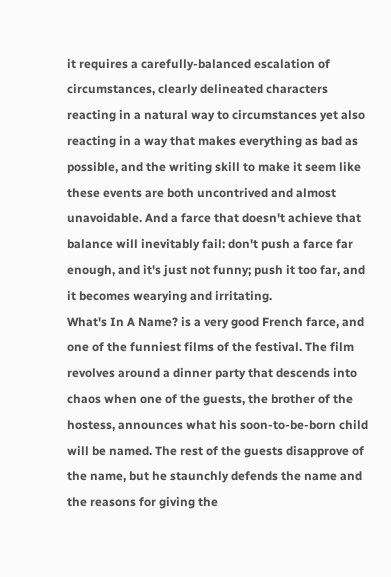it requires a carefully-balanced escalation of circumstances, clearly delineated characters reacting in a natural way to circumstances yet also reacting in a way that makes everything as bad as possible, and the writing skill to make it seem like these events are both uncontrived and almost unavoidable. And a farce that doesn't achieve that balance will inevitably fail: don't push a farce far enough, and it's just not funny; push it too far, and it becomes wearying and irritating.
What's In A Name? is a very good French farce, and one of the funniest films of the festival. The film revolves around a dinner party that descends into chaos when one of the guests, the brother of the hostess, announces what his soon-to-be-born child will be named. The rest of the guests disapprove of the name, but he staunchly defends the name and the reasons for giving the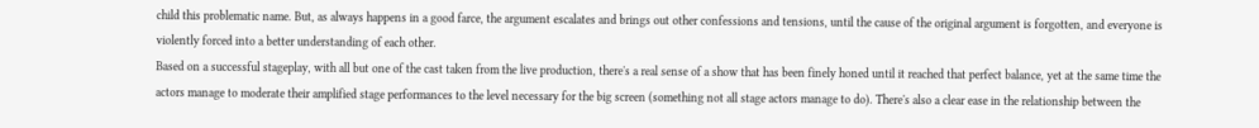child this problematic name. But, as always happens in a good farce, the argument escalates and brings out other confessions and tensions, until the cause of the original argument is forgotten, and everyone is violently forced into a better understanding of each other.
Based on a successful stageplay, with all but one of the cast taken from the live production, there's a real sense of a show that has been finely honed until it reached that perfect balance, yet at the same time the actors manage to moderate their amplified stage performances to the level necessary for the big screen (something not all stage actors manage to do). There's also a clear ease in the relationship between the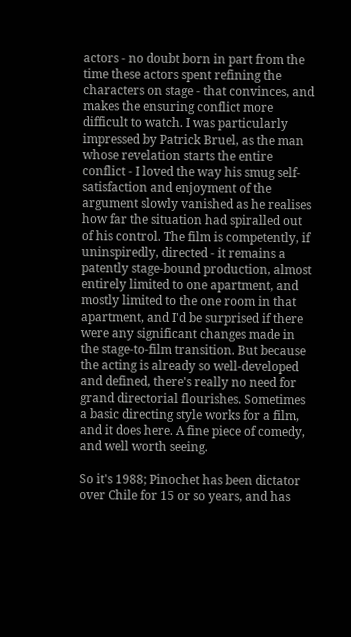actors - no doubt born in part from the time these actors spent refining the characters on stage - that convinces, and makes the ensuring conflict more difficult to watch. I was particularly impressed by Patrick Bruel, as the man whose revelation starts the entire conflict - I loved the way his smug self-satisfaction and enjoyment of the argument slowly vanished as he realises how far the situation had spiralled out of his control. The film is competently, if uninspiredly, directed - it remains a patently stage-bound production, almost entirely limited to one apartment, and mostly limited to the one room in that apartment, and I'd be surprised if there were any significant changes made in the stage-to-film transition. But because the acting is already so well-developed and defined, there's really no need for grand directorial flourishes. Sometimes a basic directing style works for a film, and it does here. A fine piece of comedy, and well worth seeing.

So it's 1988; Pinochet has been dictator over Chile for 15 or so years, and has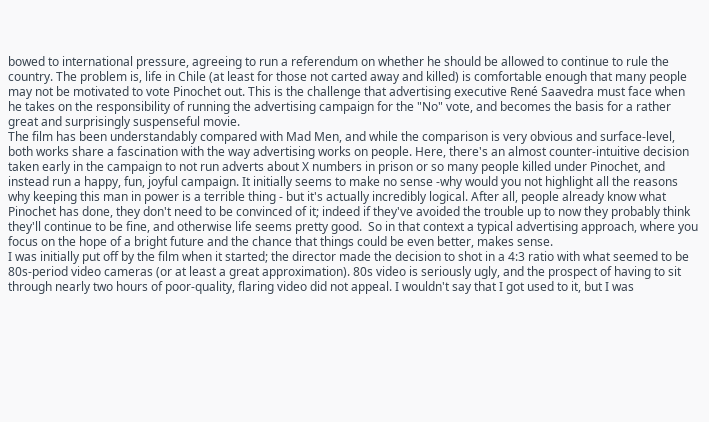bowed to international pressure, agreeing to run a referendum on whether he should be allowed to continue to rule the country. The problem is, life in Chile (at least for those not carted away and killed) is comfortable enough that many people may not be motivated to vote Pinochet out. This is the challenge that advertising executive René Saavedra must face when he takes on the responsibility of running the advertising campaign for the "No" vote, and becomes the basis for a rather great and surprisingly suspenseful movie.
The film has been understandably compared with Mad Men, and while the comparison is very obvious and surface-level, both works share a fascination with the way advertising works on people. Here, there's an almost counter-intuitive decision taken early in the campaign to not run adverts about X numbers in prison or so many people killed under Pinochet, and instead run a happy, fun, joyful campaign. It initially seems to make no sense -why would you not highlight all the reasons why keeping this man in power is a terrible thing - but it's actually incredibly logical. After all, people already know what Pinochet has done, they don't need to be convinced of it; indeed if they've avoided the trouble up to now they probably think they'll continue to be fine, and otherwise life seems pretty good.  So in that context a typical advertising approach, where you focus on the hope of a bright future and the chance that things could be even better, makes sense.
I was initially put off by the film when it started; the director made the decision to shot in a 4:3 ratio with what seemed to be 80s-period video cameras (or at least a great approximation). 80s video is seriously ugly, and the prospect of having to sit through nearly two hours of poor-quality, flaring video did not appeal. I wouldn't say that I got used to it, but I was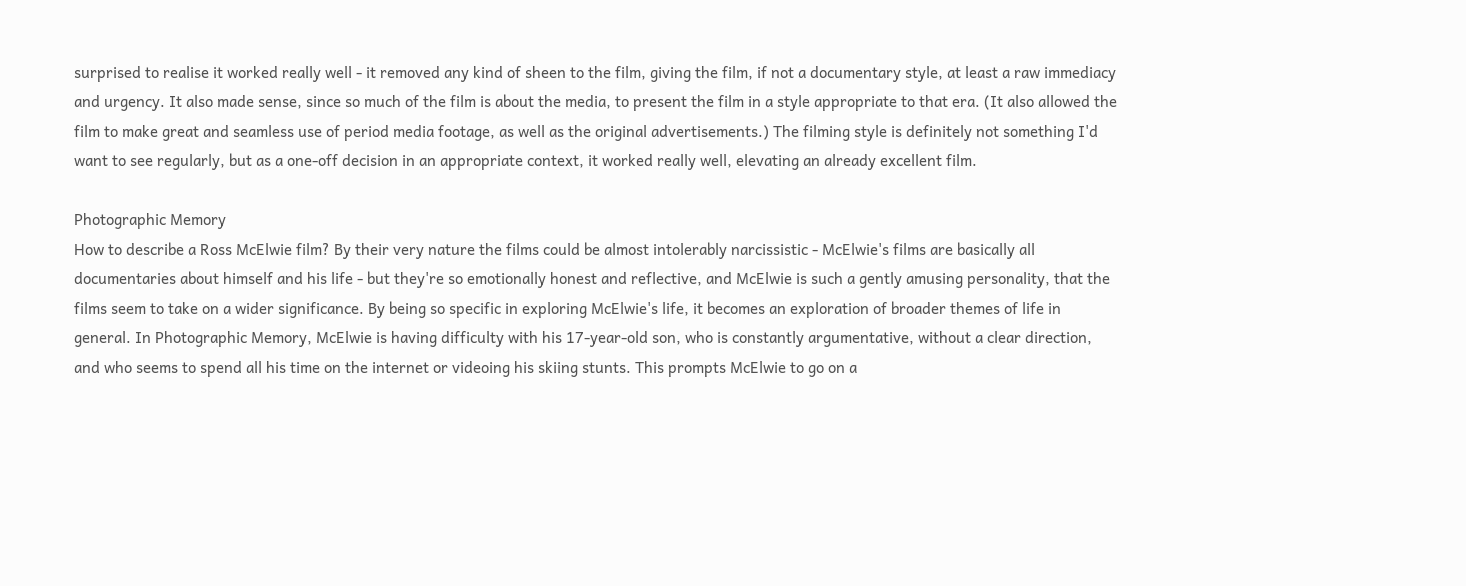surprised to realise it worked really well - it removed any kind of sheen to the film, giving the film, if not a documentary style, at least a raw immediacy and urgency. It also made sense, since so much of the film is about the media, to present the film in a style appropriate to that era. (It also allowed the film to make great and seamless use of period media footage, as well as the original advertisements.) The filming style is definitely not something I'd want to see regularly, but as a one-off decision in an appropriate context, it worked really well, elevating an already excellent film.

Photographic Memory
How to describe a Ross McElwie film? By their very nature the films could be almost intolerably narcissistic - McElwie's films are basically all documentaries about himself and his life - but they're so emotionally honest and reflective, and McElwie is such a gently amusing personality, that the films seem to take on a wider significance. By being so specific in exploring McElwie's life, it becomes an exploration of broader themes of life in general. In Photographic Memory, McElwie is having difficulty with his 17-year-old son, who is constantly argumentative, without a clear direction, and who seems to spend all his time on the internet or videoing his skiing stunts. This prompts McElwie to go on a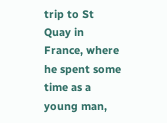trip to St Quay in France, where he spent some time as a young man,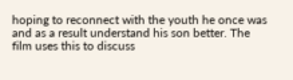hoping to reconnect with the youth he once was and as a result understand his son better. The film uses this to discuss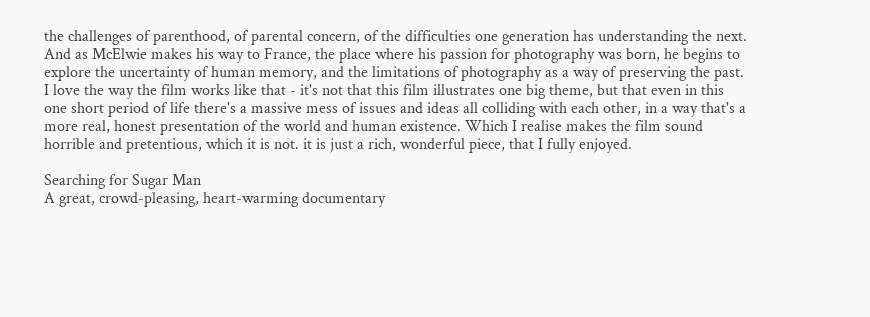the challenges of parenthood, of parental concern, of the difficulties one generation has understanding the next. And as McElwie makes his way to France, the place where his passion for photography was born, he begins to explore the uncertainty of human memory, and the limitations of photography as a way of preserving the past. I love the way the film works like that - it's not that this film illustrates one big theme, but that even in this one short period of life there's a massive mess of issues and ideas all colliding with each other, in a way that's a more real, honest presentation of the world and human existence. Which I realise makes the film sound horrible and pretentious, which it is not. it is just a rich, wonderful piece, that I fully enjoyed.

Searching for Sugar Man
A great, crowd-pleasing, heart-warming documentary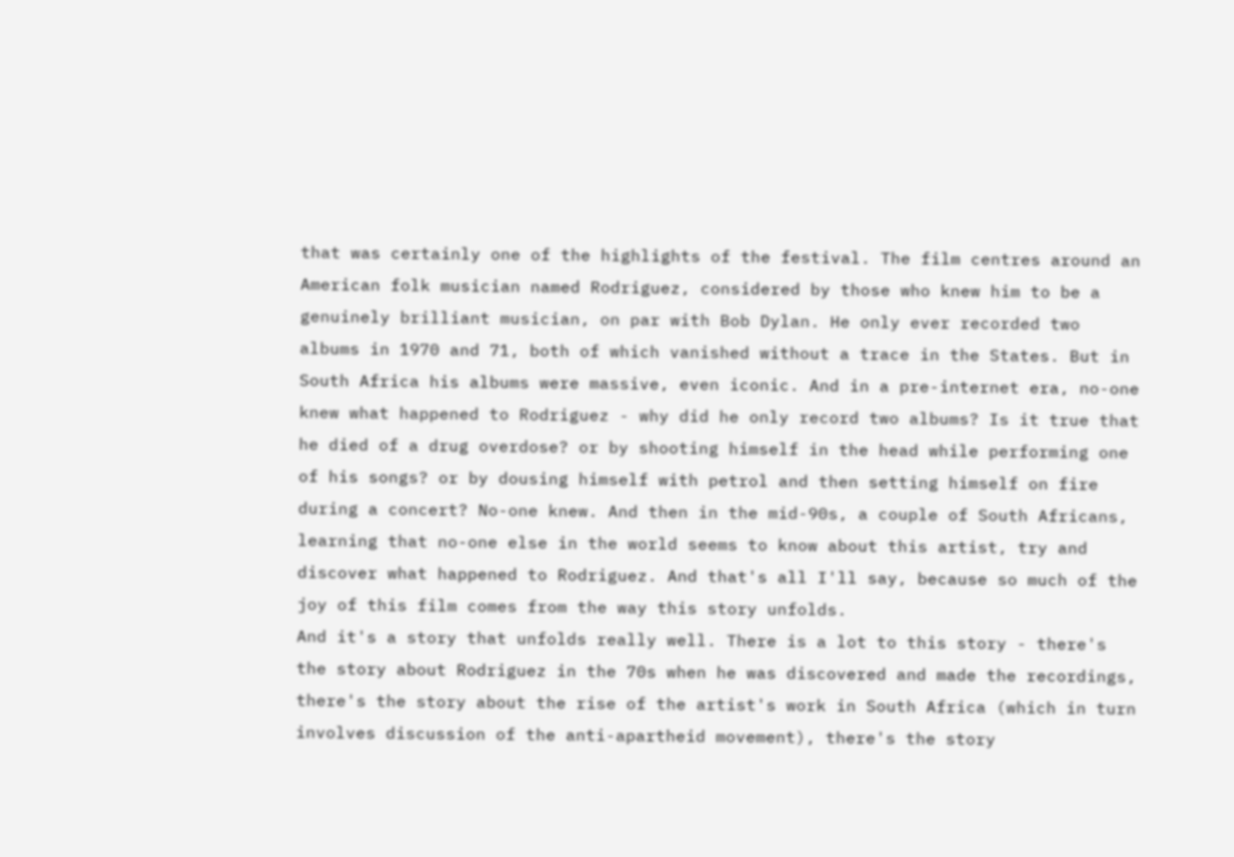that was certainly one of the highlights of the festival. The film centres around an American folk musician named Rodriguez, considered by those who knew him to be a genuinely brilliant musician, on par with Bob Dylan. He only ever recorded two albums in 1970 and 71, both of which vanished without a trace in the States. But in South Africa his albums were massive, even iconic. And in a pre-internet era, no-one knew what happened to Rodriguez - why did he only record two albums? Is it true that he died of a drug overdose? or by shooting himself in the head while performing one of his songs? or by dousing himself with petrol and then setting himself on fire during a concert? No-one knew. And then in the mid-90s, a couple of South Africans, learning that no-one else in the world seems to know about this artist, try and discover what happened to Rodriguez. And that's all I'll say, because so much of the joy of this film comes from the way this story unfolds.
And it's a story that unfolds really well. There is a lot to this story - there's the story about Rodriguez in the 70s when he was discovered and made the recordings, there's the story about the rise of the artist's work in South Africa (which in turn involves discussion of the anti-apartheid movement), there's the story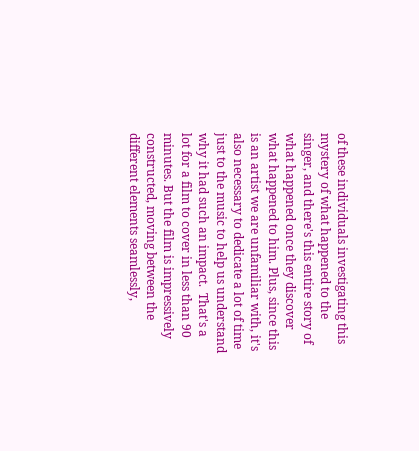of these individuals investigating this mystery of what happened to the singer, and there's this entire story of what happened once they discover what happened to him. Plus, since this is an artist we are unfamiliar with, it's also necessary to dedicate a lot of time just to the music to help us understand why it had such an impact.  That's a lot for a film to cover in less than 90 minutes. But the film is impressively constructed, moving between the different elements seamlessly,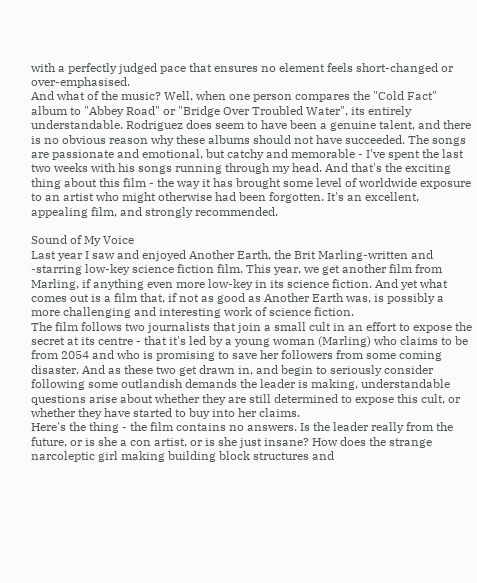with a perfectly judged pace that ensures no element feels short-changed or over-emphasised.
And what of the music? Well, when one person compares the "Cold Fact" album to "Abbey Road" or "Bridge Over Troubled Water", its entirely understandable. Rodriguez does seem to have been a genuine talent, and there is no obvious reason why these albums should not have succeeded. The songs are passionate and emotional, but catchy and memorable - I've spent the last two weeks with his songs running through my head. And that's the exciting thing about this film - the way it has brought some level of worldwide exposure to an artist who might otherwise had been forgotten. It's an excellent, appealing film, and strongly recommended.

Sound of My Voice
Last year I saw and enjoyed Another Earth, the Brit Marling-written and -starring low-key science fiction film. This year, we get another film from Marling, if anything even more low-key in its science fiction. And yet what comes out is a film that, if not as good as Another Earth was, is possibly a more challenging and interesting work of science fiction.
The film follows two journalists that join a small cult in an effort to expose the secret at its centre - that it's led by a young woman (Marling) who claims to be from 2054 and who is promising to save her followers from some coming disaster. And as these two get drawn in, and begin to seriously consider following some outlandish demands the leader is making, understandable questions arise about whether they are still determined to expose this cult, or whether they have started to buy into her claims.
Here's the thing - the film contains no answers. Is the leader really from the future, or is she a con artist, or is she just insane? How does the strange narcoleptic girl making building block structures and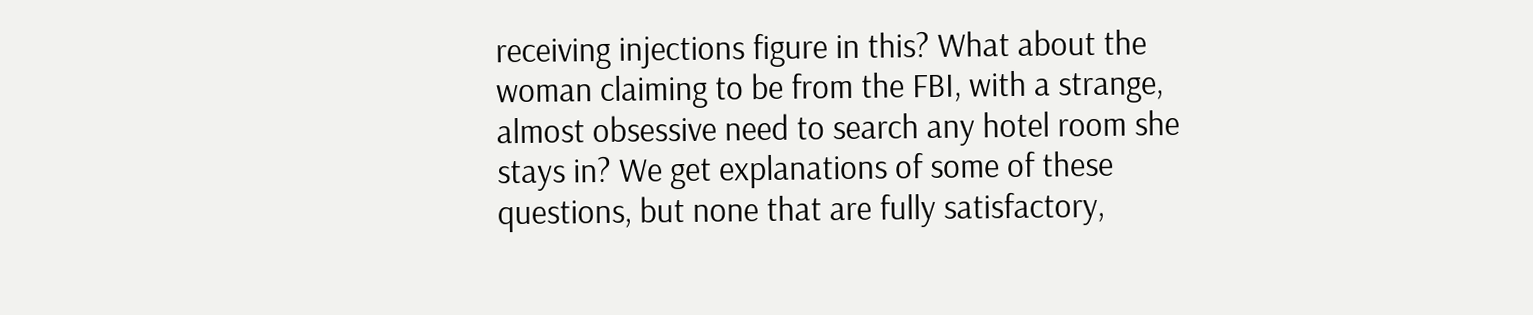receiving injections figure in this? What about the woman claiming to be from the FBI, with a strange, almost obsessive need to search any hotel room she stays in? We get explanations of some of these questions, but none that are fully satisfactory,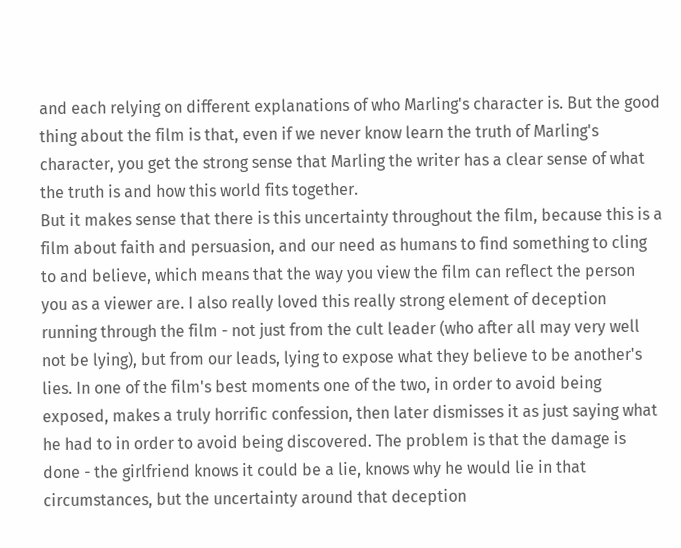and each relying on different explanations of who Marling's character is. But the good thing about the film is that, even if we never know learn the truth of Marling's character, you get the strong sense that Marling the writer has a clear sense of what the truth is and how this world fits together.
But it makes sense that there is this uncertainty throughout the film, because this is a film about faith and persuasion, and our need as humans to find something to cling to and believe, which means that the way you view the film can reflect the person you as a viewer are. I also really loved this really strong element of deception running through the film - not just from the cult leader (who after all may very well not be lying), but from our leads, lying to expose what they believe to be another's lies. In one of the film's best moments one of the two, in order to avoid being exposed, makes a truly horrific confession, then later dismisses it as just saying what he had to in order to avoid being discovered. The problem is that the damage is done - the girlfriend knows it could be a lie, knows why he would lie in that circumstances, but the uncertainty around that deception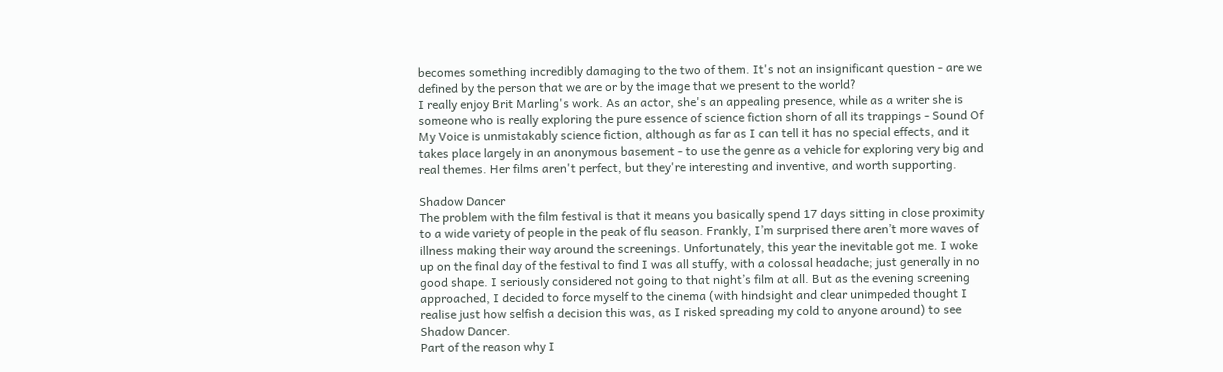becomes something incredibly damaging to the two of them. It's not an insignificant question - are we defined by the person that we are or by the image that we present to the world?
I really enjoy Brit Marling's work. As an actor, she's an appealing presence, while as a writer she is someone who is really exploring the pure essence of science fiction shorn of all its trappings - Sound Of My Voice is unmistakably science fiction, although as far as I can tell it has no special effects, and it takes place largely in an anonymous basement - to use the genre as a vehicle for exploring very big and real themes. Her films aren't perfect, but they're interesting and inventive, and worth supporting.

Shadow Dancer
The problem with the film festival is that it means you basically spend 17 days sitting in close proximity to a wide variety of people in the peak of flu season. Frankly, I’m surprised there aren’t more waves of illness making their way around the screenings. Unfortunately, this year the inevitable got me. I woke up on the final day of the festival to find I was all stuffy, with a colossal headache; just generally in no good shape. I seriously considered not going to that night’s film at all. But as the evening screening approached, I decided to force myself to the cinema (with hindsight and clear unimpeded thought I realise just how selfish a decision this was, as I risked spreading my cold to anyone around) to see Shadow Dancer.
Part of the reason why I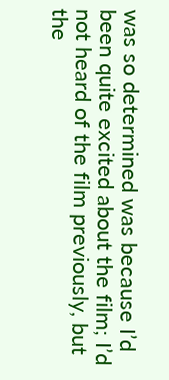was so determined was because I’d been quite excited about the film; I’d not heard of the film previously, but the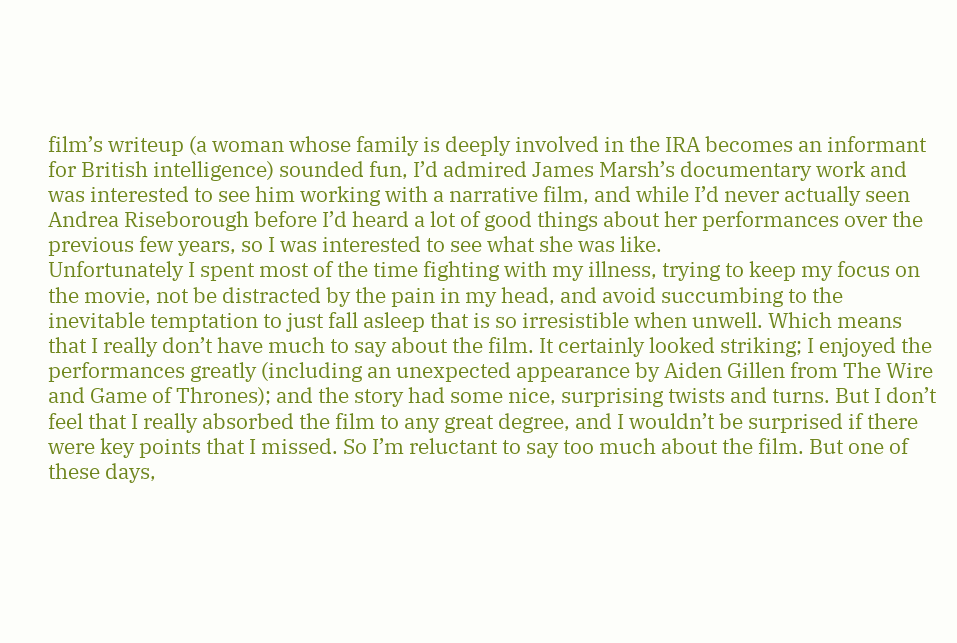film’s writeup (a woman whose family is deeply involved in the IRA becomes an informant for British intelligence) sounded fun, I’d admired James Marsh’s documentary work and was interested to see him working with a narrative film, and while I’d never actually seen Andrea Riseborough before I’d heard a lot of good things about her performances over the previous few years, so I was interested to see what she was like.
Unfortunately I spent most of the time fighting with my illness, trying to keep my focus on the movie, not be distracted by the pain in my head, and avoid succumbing to the inevitable temptation to just fall asleep that is so irresistible when unwell. Which means that I really don’t have much to say about the film. It certainly looked striking; I enjoyed the performances greatly (including an unexpected appearance by Aiden Gillen from The Wire and Game of Thrones); and the story had some nice, surprising twists and turns. But I don’t feel that I really absorbed the film to any great degree, and I wouldn’t be surprised if there were key points that I missed. So I’m reluctant to say too much about the film. But one of these days,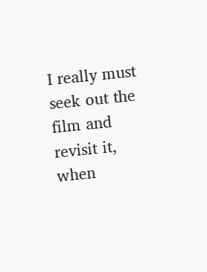I really must seek out the film and revisit it, when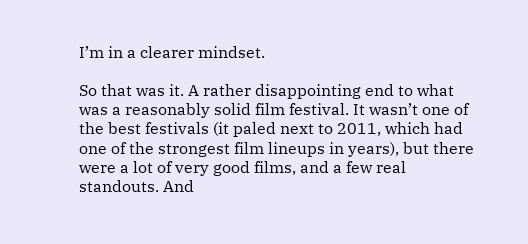I’m in a clearer mindset.

So that was it. A rather disappointing end to what was a reasonably solid film festival. It wasn’t one of the best festivals (it paled next to 2011, which had one of the strongest film lineups in years), but there were a lot of very good films, and a few real standouts. And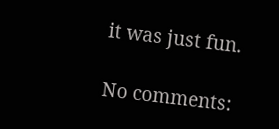it was just fun.

No comments: